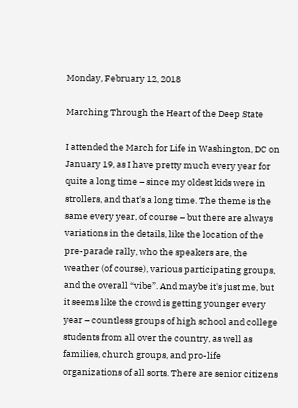Monday, February 12, 2018

Marching Through the Heart of the Deep State

I attended the March for Life in Washington, DC on January 19, as I have pretty much every year for quite a long time – since my oldest kids were in strollers, and that's a long time. The theme is the same every year, of course – but there are always variations in the details, like the location of the pre-parade rally, who the speakers are, the weather (of course), various participating groups, and the overall “vibe”. And maybe it's just me, but it seems like the crowd is getting younger every year – countless groups of high school and college students from all over the country, as well as families, church groups, and pro-life organizations of all sorts. There are senior citizens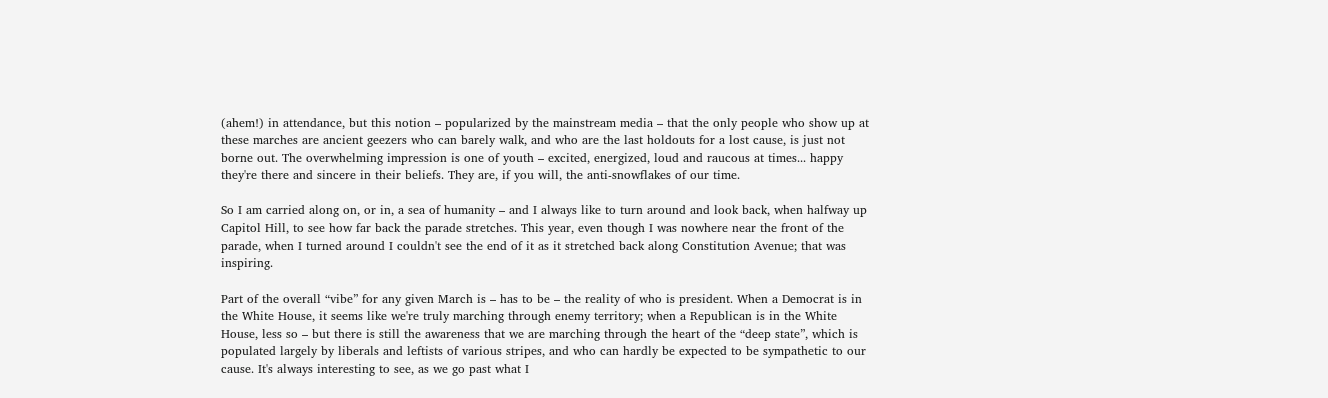(ahem!) in attendance, but this notion – popularized by the mainstream media – that the only people who show up at these marches are ancient geezers who can barely walk, and who are the last holdouts for a lost cause, is just not borne out. The overwhelming impression is one of youth – excited, energized, loud and raucous at times... happy they're there and sincere in their beliefs. They are, if you will, the anti-snowflakes of our time.

So I am carried along on, or in, a sea of humanity – and I always like to turn around and look back, when halfway up Capitol Hill, to see how far back the parade stretches. This year, even though I was nowhere near the front of the parade, when I turned around I couldn't see the end of it as it stretched back along Constitution Avenue; that was inspiring.

Part of the overall “vibe” for any given March is – has to be – the reality of who is president. When a Democrat is in the White House, it seems like we're truly marching through enemy territory; when a Republican is in the White House, less so – but there is still the awareness that we are marching through the heart of the “deep state”, which is populated largely by liberals and leftists of various stripes, and who can hardly be expected to be sympathetic to our cause. It's always interesting to see, as we go past what I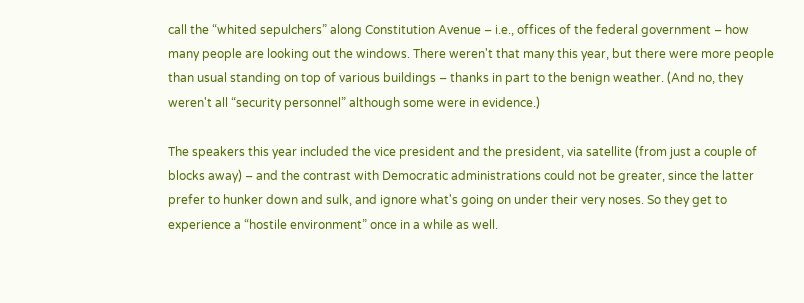call the “whited sepulchers” along Constitution Avenue – i.e., offices of the federal government – how many people are looking out the windows. There weren't that many this year, but there were more people than usual standing on top of various buildings – thanks in part to the benign weather. (And no, they weren't all “security personnel” although some were in evidence.)

The speakers this year included the vice president and the president, via satellite (from just a couple of blocks away) – and the contrast with Democratic administrations could not be greater, since the latter prefer to hunker down and sulk, and ignore what's going on under their very noses. So they get to experience a “hostile environment” once in a while as well.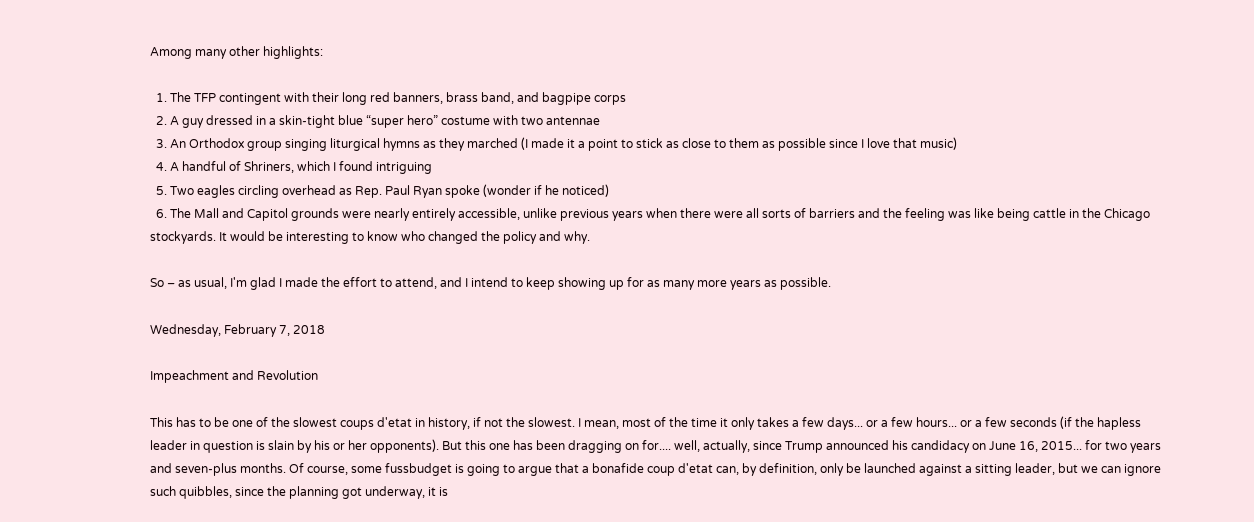Among many other highlights:

  1. The TFP contingent with their long red banners, brass band, and bagpipe corps
  2. A guy dressed in a skin-tight blue “super hero” costume with two antennae
  3. An Orthodox group singing liturgical hymns as they marched (I made it a point to stick as close to them as possible since I love that music)
  4. A handful of Shriners, which I found intriguing
  5. Two eagles circling overhead as Rep. Paul Ryan spoke (wonder if he noticed)
  6. The Mall and Capitol grounds were nearly entirely accessible, unlike previous years when there were all sorts of barriers and the feeling was like being cattle in the Chicago stockyards. It would be interesting to know who changed the policy and why.

So – as usual, I'm glad I made the effort to attend, and I intend to keep showing up for as many more years as possible.

Wednesday, February 7, 2018

Impeachment and Revolution

This has to be one of the slowest coups d'etat in history, if not the slowest. I mean, most of the time it only takes a few days... or a few hours... or a few seconds (if the hapless leader in question is slain by his or her opponents). But this one has been dragging on for.... well, actually, since Trump announced his candidacy on June 16, 2015... for two years and seven-plus months. Of course, some fussbudget is going to argue that a bonafide coup d'etat can, by definition, only be launched against a sitting leader, but we can ignore such quibbles, since the planning got underway, it is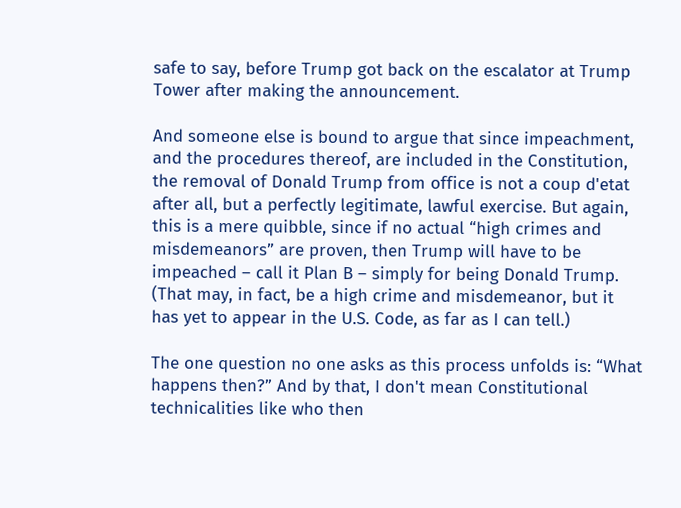safe to say, before Trump got back on the escalator at Trump Tower after making the announcement.

And someone else is bound to argue that since impeachment, and the procedures thereof, are included in the Constitution, the removal of Donald Trump from office is not a coup d'etat after all, but a perfectly legitimate, lawful exercise. But again, this is a mere quibble, since if no actual “high crimes and misdemeanors” are proven, then Trump will have to be impeached – call it Plan B – simply for being Donald Trump. (That may, in fact, be a high crime and misdemeanor, but it has yet to appear in the U.S. Code, as far as I can tell.)

The one question no one asks as this process unfolds is: “What happens then?” And by that, I don't mean Constitutional technicalities like who then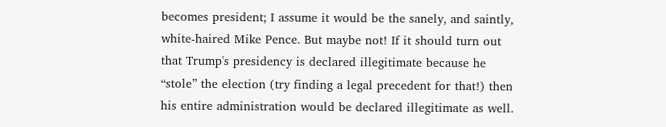becomes president; I assume it would be the sanely, and saintly, white-haired Mike Pence. But maybe not! If it should turn out that Trump's presidency is declared illegitimate because he “stole” the election (try finding a legal precedent for that!) then his entire administration would be declared illegitimate as well.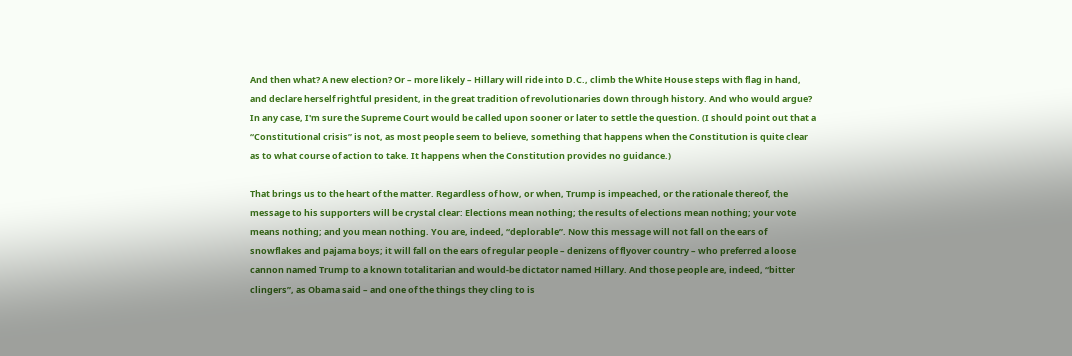And then what? A new election? Or – more likely – Hillary will ride into D.C., climb the White House steps with flag in hand, and declare herself rightful president, in the great tradition of revolutionaries down through history. And who would argue? In any case, I'm sure the Supreme Court would be called upon sooner or later to settle the question. (I should point out that a “Constitutional crisis” is not, as most people seem to believe, something that happens when the Constitution is quite clear as to what course of action to take. It happens when the Constitution provides no guidance.)

That brings us to the heart of the matter. Regardless of how, or when, Trump is impeached, or the rationale thereof, the message to his supporters will be crystal clear: Elections mean nothing; the results of elections mean nothing; your vote means nothing; and you mean nothing. You are, indeed, “deplorable”. Now this message will not fall on the ears of snowflakes and pajama boys; it will fall on the ears of regular people – denizens of flyover country – who preferred a loose cannon named Trump to a known totalitarian and would-be dictator named Hillary. And those people are, indeed, “bitter clingers”, as Obama said – and one of the things they cling to is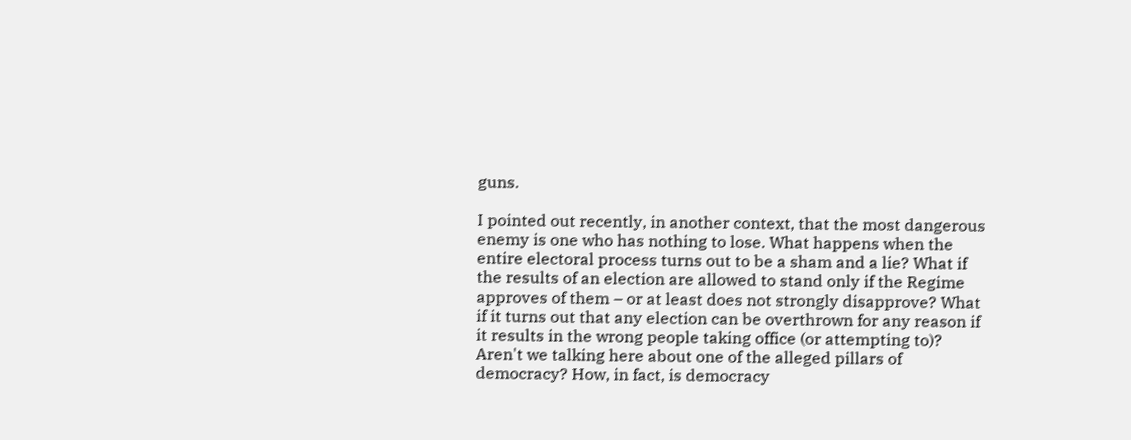guns.

I pointed out recently, in another context, that the most dangerous enemy is one who has nothing to lose. What happens when the entire electoral process turns out to be a sham and a lie? What if the results of an election are allowed to stand only if the Regime approves of them – or at least does not strongly disapprove? What if it turns out that any election can be overthrown for any reason if it results in the wrong people taking office (or attempting to)? Aren't we talking here about one of the alleged pillars of democracy? How, in fact, is democracy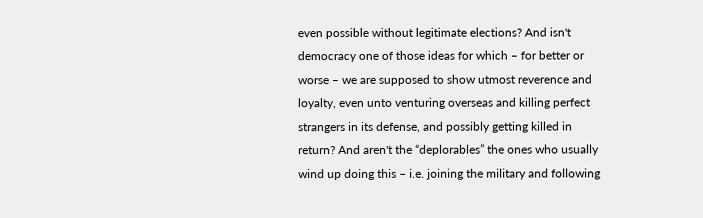even possible without legitimate elections? And isn't democracy one of those ideas for which – for better or worse – we are supposed to show utmost reverence and loyalty, even unto venturing overseas and killing perfect strangers in its defense, and possibly getting killed in return? And aren't the “deplorables” the ones who usually wind up doing this – i.e. joining the military and following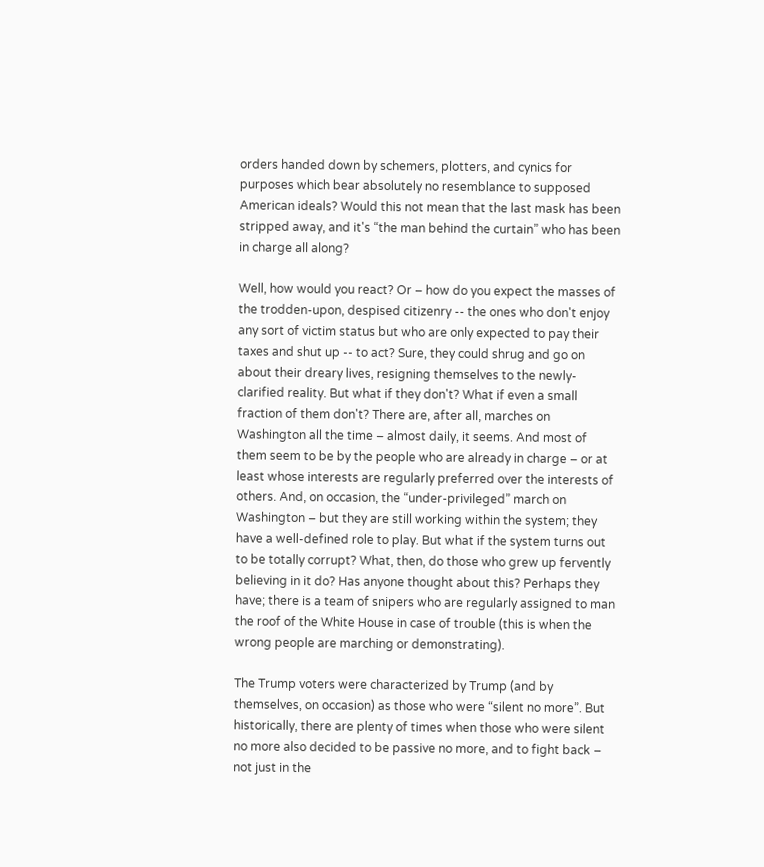orders handed down by schemers, plotters, and cynics for purposes which bear absolutely no resemblance to supposed American ideals? Would this not mean that the last mask has been stripped away, and it's “the man behind the curtain” who has been in charge all along?

Well, how would you react? Or – how do you expect the masses of the trodden-upon, despised citizenry -- the ones who don't enjoy any sort of victim status but who are only expected to pay their taxes and shut up -- to act? Sure, they could shrug and go on about their dreary lives, resigning themselves to the newly-clarified reality. But what if they don't? What if even a small fraction of them don't? There are, after all, marches on Washington all the time – almost daily, it seems. And most of them seem to be by the people who are already in charge – or at least whose interests are regularly preferred over the interests of others. And, on occasion, the “under-privileged” march on Washington – but they are still working within the system; they have a well-defined role to play. But what if the system turns out to be totally corrupt? What, then, do those who grew up fervently believing in it do? Has anyone thought about this? Perhaps they have; there is a team of snipers who are regularly assigned to man the roof of the White House in case of trouble (this is when the wrong people are marching or demonstrating).

The Trump voters were characterized by Trump (and by themselves, on occasion) as those who were “silent no more”. But historically, there are plenty of times when those who were silent no more also decided to be passive no more, and to fight back – not just in the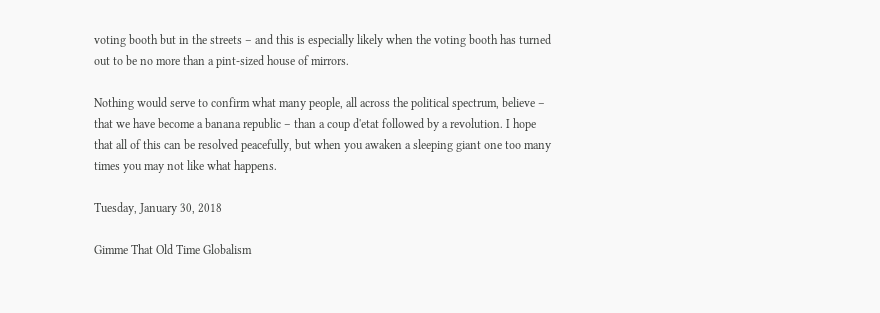voting booth but in the streets – and this is especially likely when the voting booth has turned out to be no more than a pint-sized house of mirrors.

Nothing would serve to confirm what many people, all across the political spectrum, believe – that we have become a banana republic – than a coup d'etat followed by a revolution. I hope that all of this can be resolved peacefully, but when you awaken a sleeping giant one too many times you may not like what happens.

Tuesday, January 30, 2018

Gimme That Old Time Globalism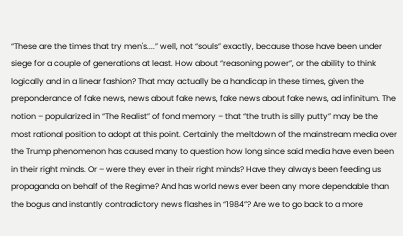“These are the times that try men's....” well, not “souls” exactly, because those have been under siege for a couple of generations at least. How about “reasoning power”, or the ability to think logically and in a linear fashion? That may actually be a handicap in these times, given the preponderance of fake news, news about fake news, fake news about fake news, ad infinitum. The notion – popularized in “The Realist” of fond memory – that “the truth is silly putty” may be the most rational position to adopt at this point. Certainly the meltdown of the mainstream media over the Trump phenomenon has caused many to question how long since said media have even been in their right minds. Or – were they ever in their right minds? Have they always been feeding us propaganda on behalf of the Regime? And has world news ever been any more dependable than the bogus and instantly contradictory news flashes in “1984”? Are we to go back to a more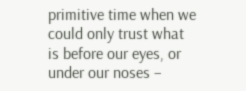primitive time when we could only trust what is before our eyes, or under our noses –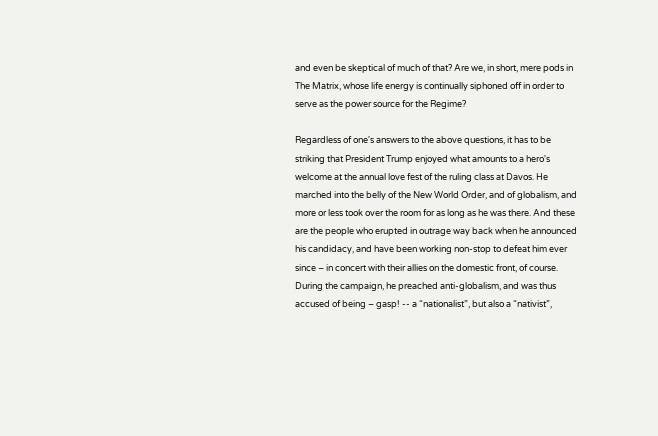and even be skeptical of much of that? Are we, in short, mere pods in The Matrix, whose life energy is continually siphoned off in order to serve as the power source for the Regime?

Regardless of one's answers to the above questions, it has to be striking that President Trump enjoyed what amounts to a hero's welcome at the annual love fest of the ruling class at Davos. He marched into the belly of the New World Order, and of globalism, and more or less took over the room for as long as he was there. And these are the people who erupted in outrage way back when he announced his candidacy, and have been working non-stop to defeat him ever since – in concert with their allies on the domestic front, of course. During the campaign, he preached anti-globalism, and was thus accused of being – gasp! -- a “nationalist”, but also a “nativist”,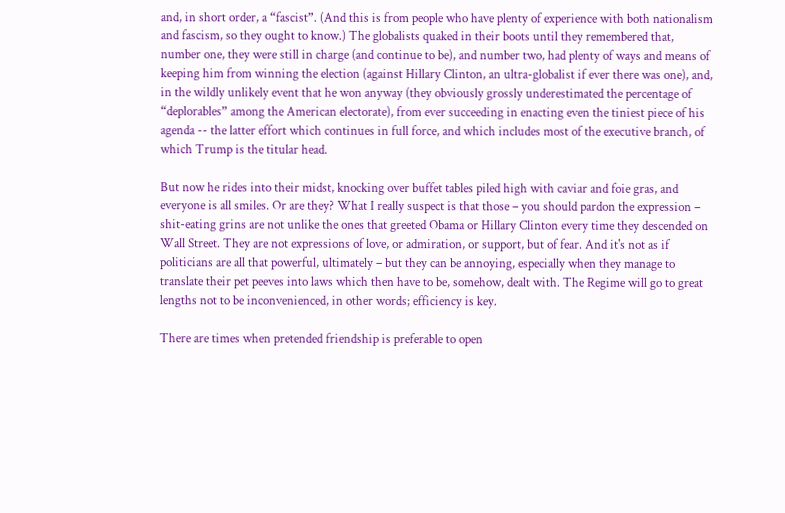and, in short order, a “fascist”. (And this is from people who have plenty of experience with both nationalism and fascism, so they ought to know.) The globalists quaked in their boots until they remembered that, number one, they were still in charge (and continue to be), and number two, had plenty of ways and means of keeping him from winning the election (against Hillary Clinton, an ultra-globalist if ever there was one), and, in the wildly unlikely event that he won anyway (they obviously grossly underestimated the percentage of “deplorables” among the American electorate), from ever succeeding in enacting even the tiniest piece of his agenda -- the latter effort which continues in full force, and which includes most of the executive branch, of which Trump is the titular head.

But now he rides into their midst, knocking over buffet tables piled high with caviar and foie gras, and everyone is all smiles. Or are they? What I really suspect is that those – you should pardon the expression – shit-eating grins are not unlike the ones that greeted Obama or Hillary Clinton every time they descended on Wall Street. They are not expressions of love, or admiration, or support, but of fear. And it's not as if politicians are all that powerful, ultimately – but they can be annoying, especially when they manage to translate their pet peeves into laws which then have to be, somehow, dealt with. The Regime will go to great lengths not to be inconvenienced, in other words; efficiency is key.

There are times when pretended friendship is preferable to open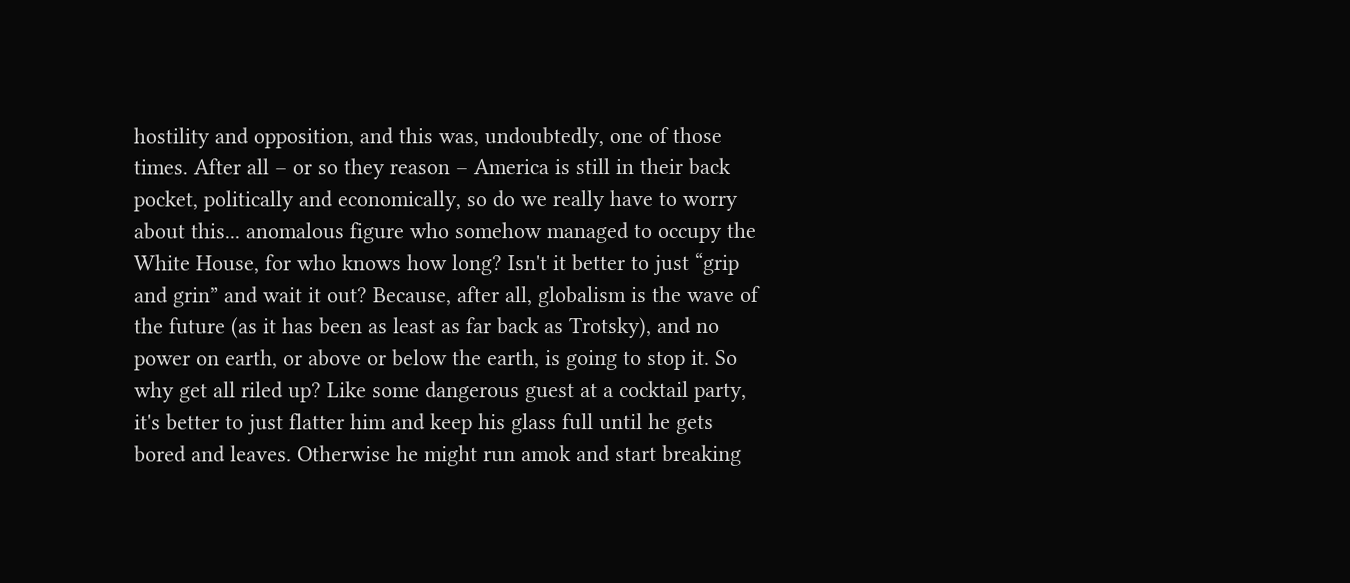hostility and opposition, and this was, undoubtedly, one of those times. After all – or so they reason – America is still in their back pocket, politically and economically, so do we really have to worry about this... anomalous figure who somehow managed to occupy the White House, for who knows how long? Isn't it better to just “grip and grin” and wait it out? Because, after all, globalism is the wave of the future (as it has been as least as far back as Trotsky), and no power on earth, or above or below the earth, is going to stop it. So why get all riled up? Like some dangerous guest at a cocktail party, it's better to just flatter him and keep his glass full until he gets bored and leaves. Otherwise he might run amok and start breaking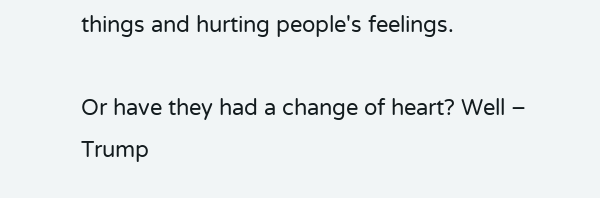things and hurting people's feelings.

Or have they had a change of heart? Well – Trump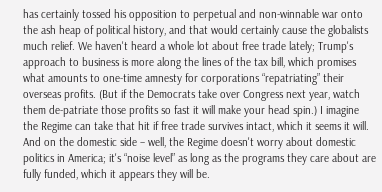has certainly tossed his opposition to perpetual and non-winnable war onto the ash heap of political history, and that would certainly cause the globalists much relief. We haven't heard a whole lot about free trade lately; Trump's approach to business is more along the lines of the tax bill, which promises what amounts to one-time amnesty for corporations “repatriating” their overseas profits. (But if the Democrats take over Congress next year, watch them de-patriate those profits so fast it will make your head spin.) I imagine the Regime can take that hit if free trade survives intact, which it seems it will. And on the domestic side – well, the Regime doesn't worry about domestic politics in America; it's “noise level” as long as the programs they care about are fully funded, which it appears they will be.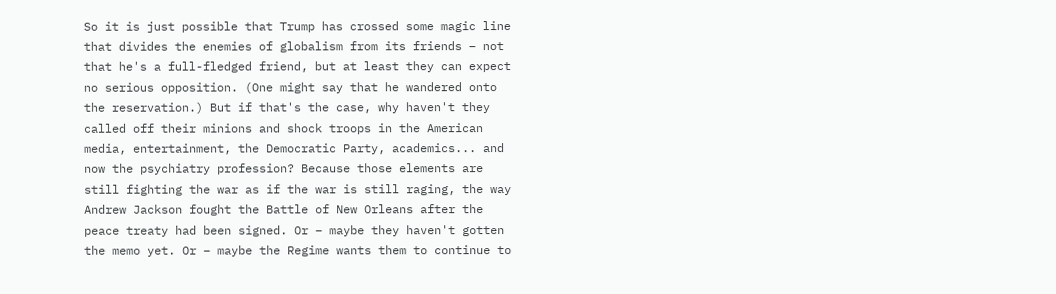So it is just possible that Trump has crossed some magic line that divides the enemies of globalism from its friends – not that he's a full-fledged friend, but at least they can expect no serious opposition. (One might say that he wandered onto the reservation.) But if that's the case, why haven't they called off their minions and shock troops in the American media, entertainment, the Democratic Party, academics... and now the psychiatry profession? Because those elements are still fighting the war as if the war is still raging, the way Andrew Jackson fought the Battle of New Orleans after the peace treaty had been signed. Or – maybe they haven't gotten the memo yet. Or – maybe the Regime wants them to continue to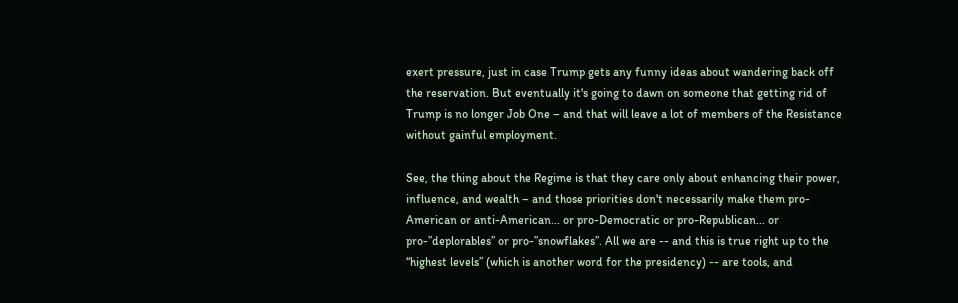exert pressure, just in case Trump gets any funny ideas about wandering back off the reservation. But eventually it's going to dawn on someone that getting rid of Trump is no longer Job One – and that will leave a lot of members of the Resistance without gainful employment.

See, the thing about the Regime is that they care only about enhancing their power, influence, and wealth – and those priorities don't necessarily make them pro-American or anti-American... or pro-Democratic or pro-Republican... or pro-”deplorables” or pro-”snowflakes”. All we are -- and this is true right up to the “highest levels” (which is another word for the presidency) -- are tools, and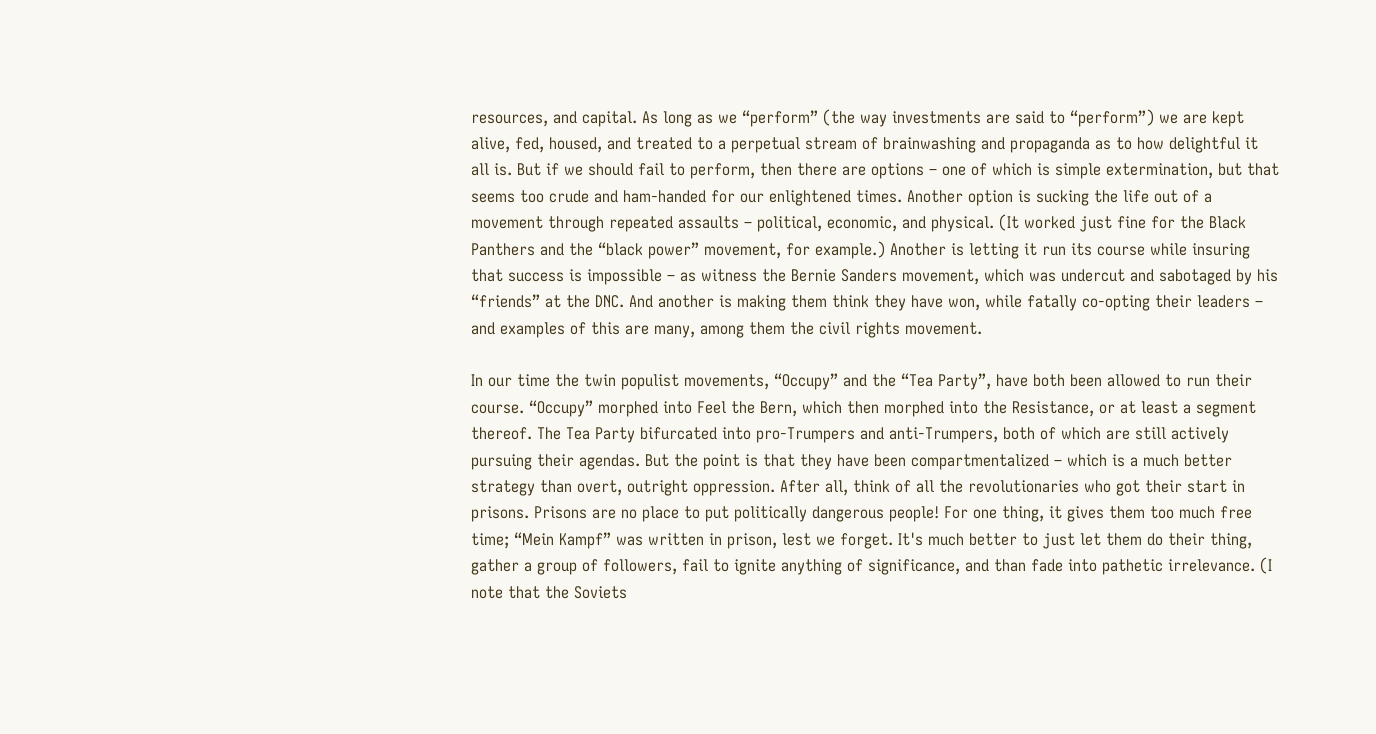resources, and capital. As long as we “perform” (the way investments are said to “perform”) we are kept alive, fed, housed, and treated to a perpetual stream of brainwashing and propaganda as to how delightful it all is. But if we should fail to perform, then there are options – one of which is simple extermination, but that seems too crude and ham-handed for our enlightened times. Another option is sucking the life out of a movement through repeated assaults – political, economic, and physical. (It worked just fine for the Black Panthers and the “black power” movement, for example.) Another is letting it run its course while insuring that success is impossible – as witness the Bernie Sanders movement, which was undercut and sabotaged by his “friends” at the DNC. And another is making them think they have won, while fatally co-opting their leaders – and examples of this are many, among them the civil rights movement.

In our time the twin populist movements, “Occupy” and the “Tea Party”, have both been allowed to run their course. “Occupy” morphed into Feel the Bern, which then morphed into the Resistance, or at least a segment thereof. The Tea Party bifurcated into pro-Trumpers and anti-Trumpers, both of which are still actively pursuing their agendas. But the point is that they have been compartmentalized – which is a much better strategy than overt, outright oppression. After all, think of all the revolutionaries who got their start in prisons. Prisons are no place to put politically dangerous people! For one thing, it gives them too much free time; “Mein Kampf” was written in prison, lest we forget. It's much better to just let them do their thing, gather a group of followers, fail to ignite anything of significance, and than fade into pathetic irrelevance. (I note that the Soviets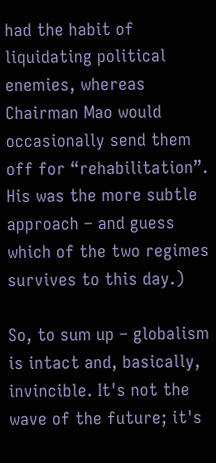had the habit of liquidating political enemies, whereas Chairman Mao would occasionally send them off for “rehabilitation”. His was the more subtle approach – and guess which of the two regimes survives to this day.)

So, to sum up – globalism is intact and, basically, invincible. It's not the wave of the future; it's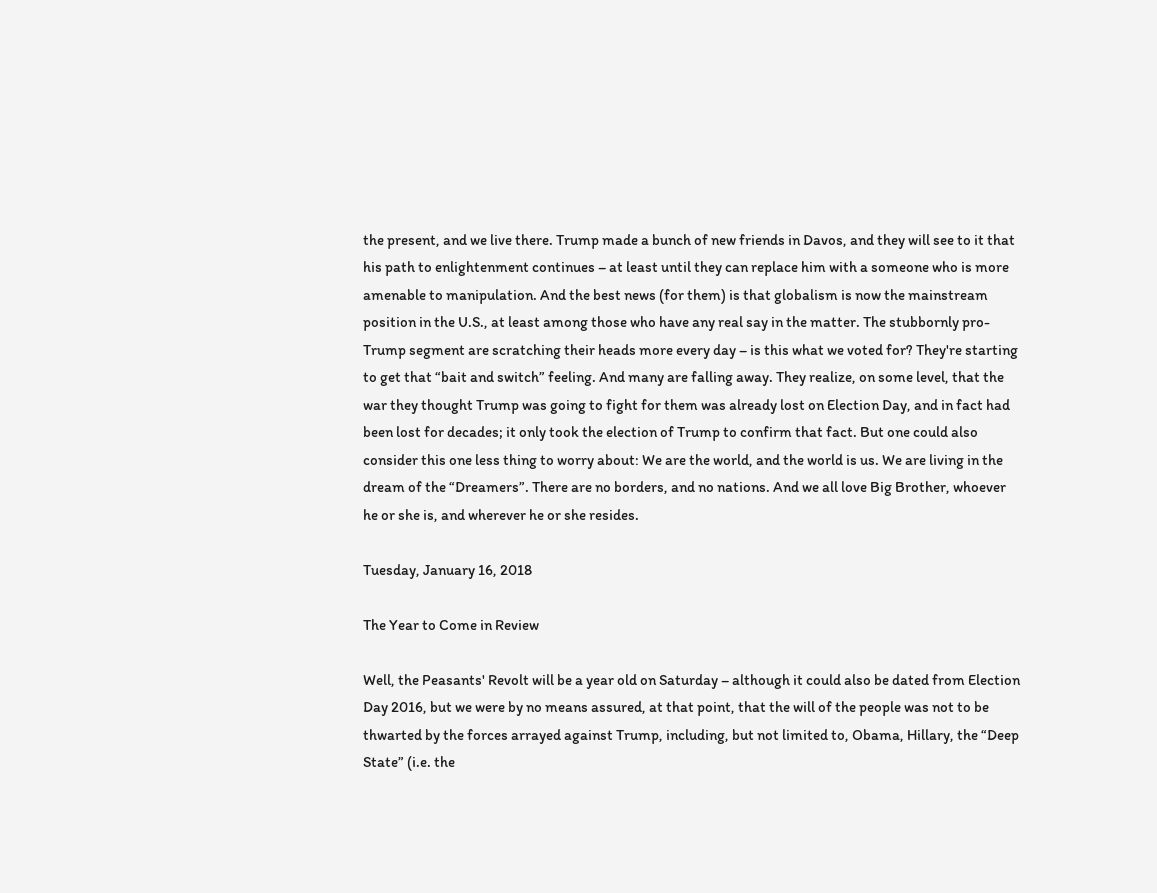the present, and we live there. Trump made a bunch of new friends in Davos, and they will see to it that his path to enlightenment continues – at least until they can replace him with a someone who is more amenable to manipulation. And the best news (for them) is that globalism is now the mainstream position in the U.S., at least among those who have any real say in the matter. The stubbornly pro-Trump segment are scratching their heads more every day – is this what we voted for? They're starting to get that “bait and switch” feeling. And many are falling away. They realize, on some level, that the war they thought Trump was going to fight for them was already lost on Election Day, and in fact had been lost for decades; it only took the election of Trump to confirm that fact. But one could also consider this one less thing to worry about: We are the world, and the world is us. We are living in the dream of the “Dreamers”. There are no borders, and no nations. And we all love Big Brother, whoever he or she is, and wherever he or she resides.

Tuesday, January 16, 2018

The Year to Come in Review

Well, the Peasants' Revolt will be a year old on Saturday – although it could also be dated from Election Day 2016, but we were by no means assured, at that point, that the will of the people was not to be thwarted by the forces arrayed against Trump, including, but not limited to, Obama, Hillary, the “Deep State” (i.e. the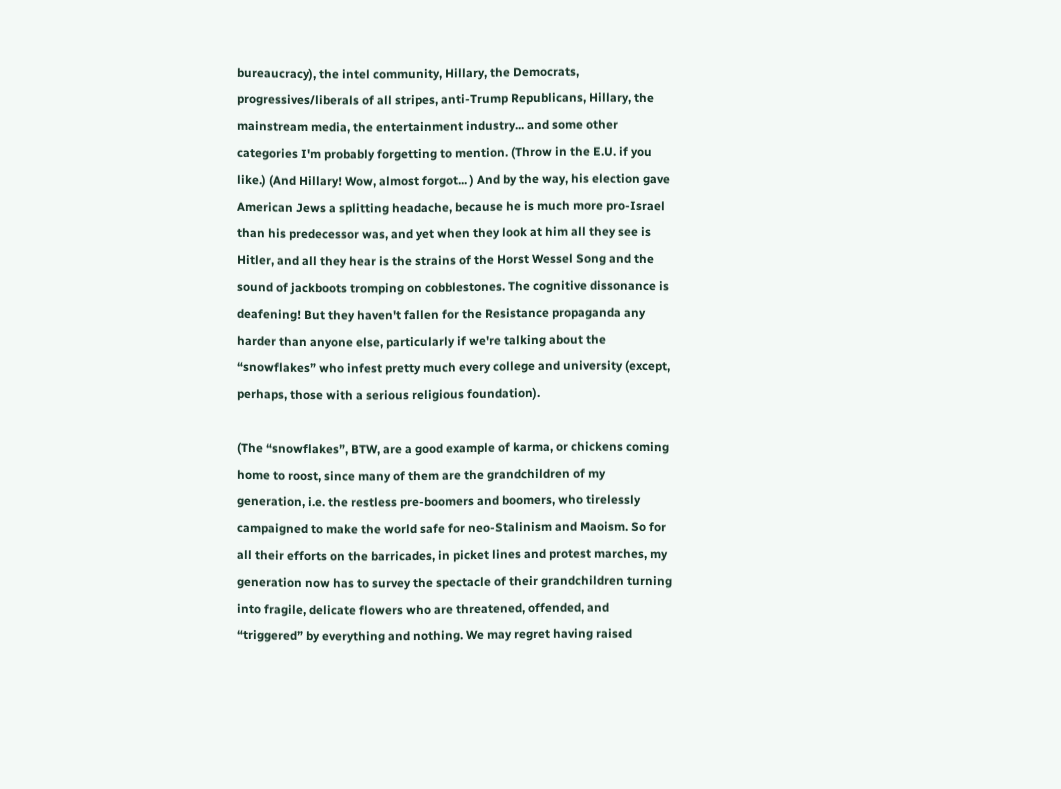bureaucracy), the intel community, Hillary, the Democrats, progressives/liberals of all stripes, anti-Trump Republicans, Hillary, the mainstream media, the entertainment industry... and some other categories I'm probably forgetting to mention. (Throw in the E.U. if you like.) (And Hillary! Wow, almost forgot... ) And by the way, his election gave American Jews a splitting headache, because he is much more pro-Israel than his predecessor was, and yet when they look at him all they see is Hitler, and all they hear is the strains of the Horst Wessel Song and the sound of jackboots tromping on cobblestones. The cognitive dissonance is deafening! But they haven't fallen for the Resistance propaganda any harder than anyone else, particularly if we're talking about the “snowflakes” who infest pretty much every college and university (except, perhaps, those with a serious religious foundation).

(The “snowflakes”, BTW, are a good example of karma, or chickens coming home to roost, since many of them are the grandchildren of my generation, i.e. the restless pre-boomers and boomers, who tirelessly campaigned to make the world safe for neo-Stalinism and Maoism. So for all their efforts on the barricades, in picket lines and protest marches, my generation now has to survey the spectacle of their grandchildren turning into fragile, delicate flowers who are threatened, offended, and “triggered” by everything and nothing. We may regret having raised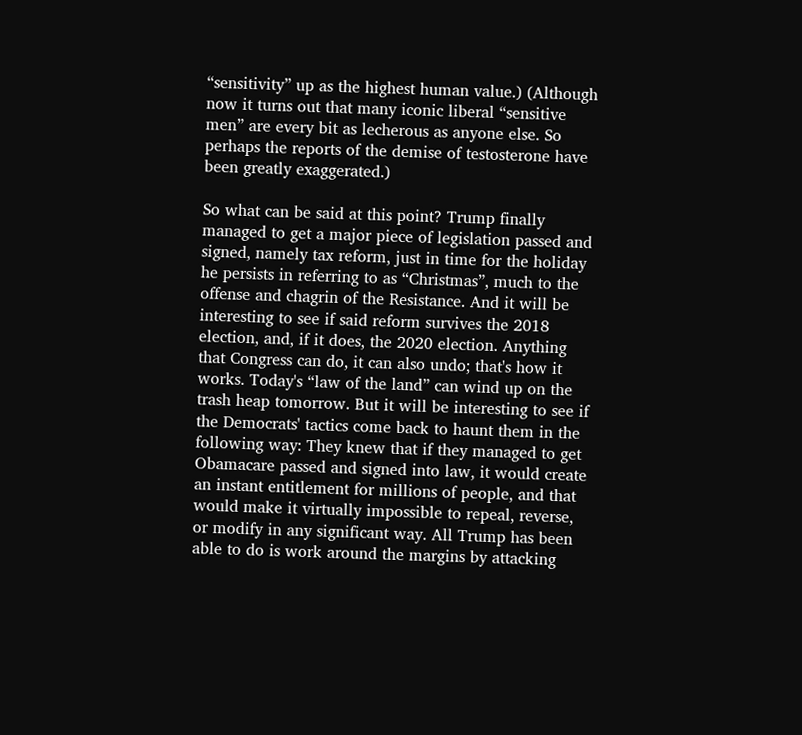“sensitivity” up as the highest human value.) (Although now it turns out that many iconic liberal “sensitive men” are every bit as lecherous as anyone else. So perhaps the reports of the demise of testosterone have been greatly exaggerated.)

So what can be said at this point? Trump finally managed to get a major piece of legislation passed and signed, namely tax reform, just in time for the holiday he persists in referring to as “Christmas”, much to the offense and chagrin of the Resistance. And it will be interesting to see if said reform survives the 2018 election, and, if it does, the 2020 election. Anything that Congress can do, it can also undo; that's how it works. Today's “law of the land” can wind up on the trash heap tomorrow. But it will be interesting to see if the Democrats' tactics come back to haunt them in the following way: They knew that if they managed to get Obamacare passed and signed into law, it would create an instant entitlement for millions of people, and that would make it virtually impossible to repeal, reverse, or modify in any significant way. All Trump has been able to do is work around the margins by attacking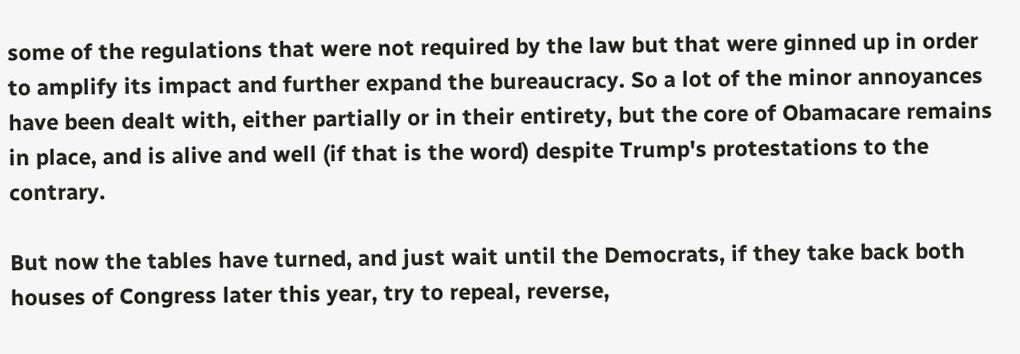some of the regulations that were not required by the law but that were ginned up in order to amplify its impact and further expand the bureaucracy. So a lot of the minor annoyances have been dealt with, either partially or in their entirety, but the core of Obamacare remains in place, and is alive and well (if that is the word) despite Trump's protestations to the contrary.

But now the tables have turned, and just wait until the Democrats, if they take back both houses of Congress later this year, try to repeal, reverse,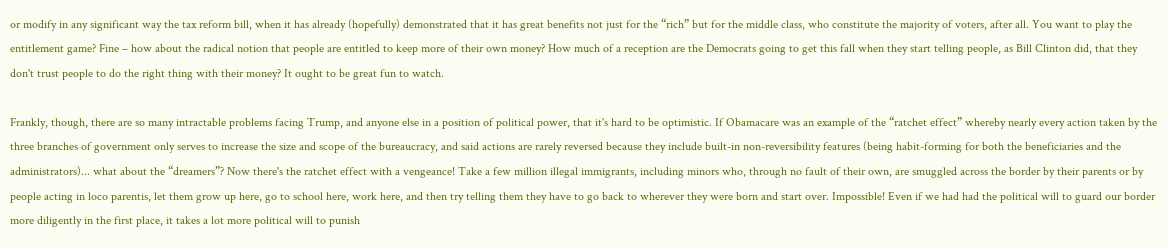or modify in any significant way the tax reform bill, when it has already (hopefully) demonstrated that it has great benefits not just for the “rich” but for the middle class, who constitute the majority of voters, after all. You want to play the entitlement game? Fine – how about the radical notion that people are entitled to keep more of their own money? How much of a reception are the Democrats going to get this fall when they start telling people, as Bill Clinton did, that they don't trust people to do the right thing with their money? It ought to be great fun to watch.

Frankly, though, there are so many intractable problems facing Trump, and anyone else in a position of political power, that it's hard to be optimistic. If Obamacare was an example of the “ratchet effect” whereby nearly every action taken by the three branches of government only serves to increase the size and scope of the bureaucracy, and said actions are rarely reversed because they include built-in non-reversibility features (being habit-forming for both the beneficiaries and the administrators)... what about the “dreamers”? Now there's the ratchet effect with a vengeance! Take a few million illegal immigrants, including minors who, through no fault of their own, are smuggled across the border by their parents or by people acting in loco parentis, let them grow up here, go to school here, work here, and then try telling them they have to go back to wherever they were born and start over. Impossible! Even if we had had the political will to guard our border more diligently in the first place, it takes a lot more political will to punish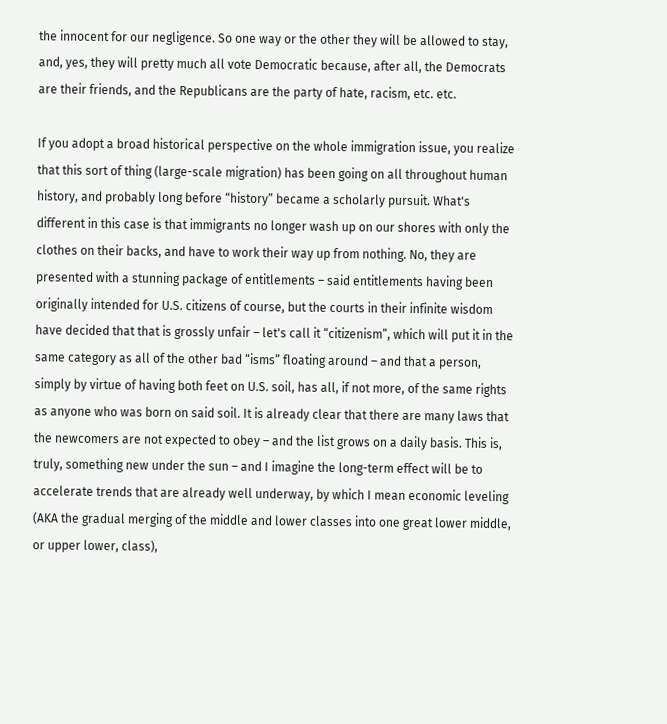the innocent for our negligence. So one way or the other they will be allowed to stay, and, yes, they will pretty much all vote Democratic because, after all, the Democrats are their friends, and the Republicans are the party of hate, racism, etc. etc.

If you adopt a broad historical perspective on the whole immigration issue, you realize that this sort of thing (large-scale migration) has been going on all throughout human history, and probably long before “history” became a scholarly pursuit. What's different in this case is that immigrants no longer wash up on our shores with only the clothes on their backs, and have to work their way up from nothing. No, they are presented with a stunning package of entitlements – said entitlements having been originally intended for U.S. citizens of course, but the courts in their infinite wisdom have decided that that is grossly unfair – let's call it “citizenism”, which will put it in the same category as all of the other bad “isms” floating around – and that a person, simply by virtue of having both feet on U.S. soil, has all, if not more, of the same rights as anyone who was born on said soil. It is already clear that there are many laws that the newcomers are not expected to obey – and the list grows on a daily basis. This is, truly, something new under the sun – and I imagine the long-term effect will be to accelerate trends that are already well underway, by which I mean economic leveling (AKA the gradual merging of the middle and lower classes into one great lower middle, or upper lower, class),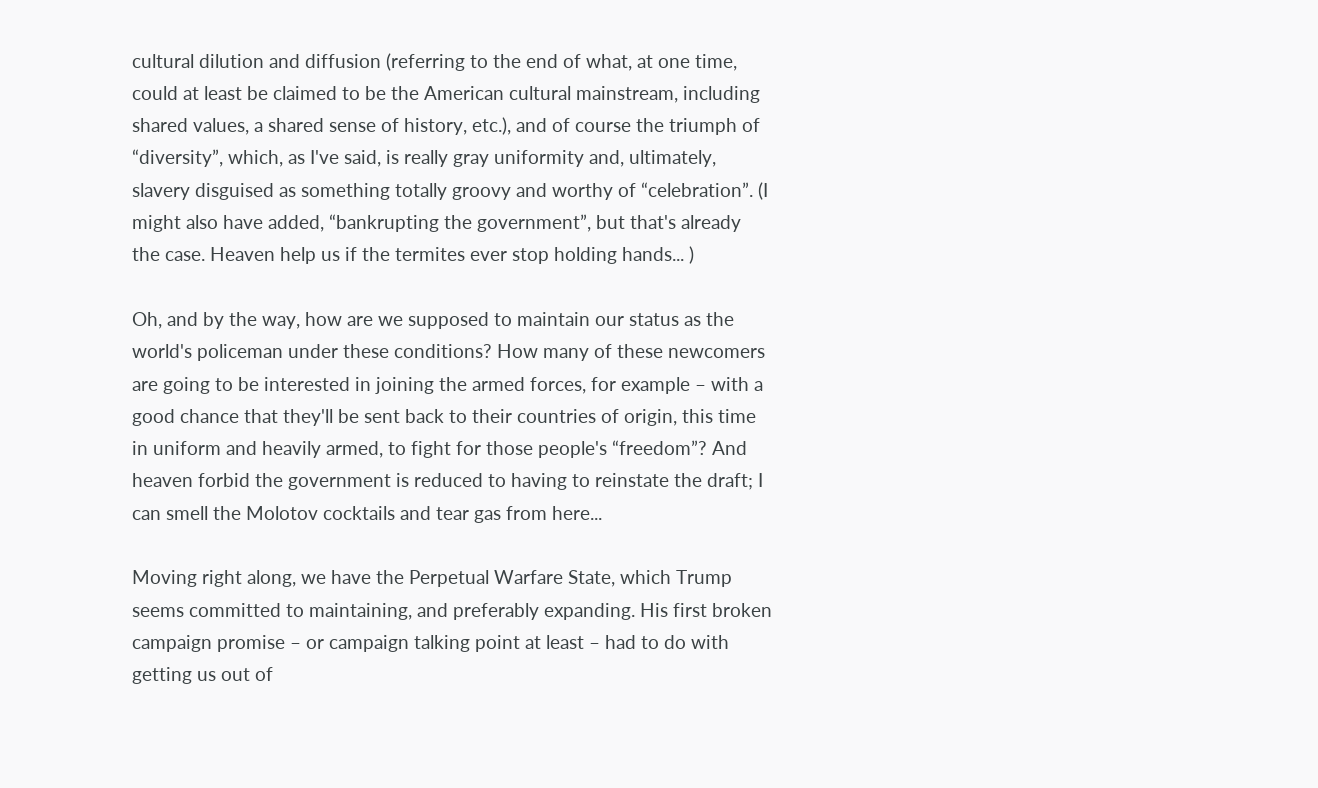cultural dilution and diffusion (referring to the end of what, at one time, could at least be claimed to be the American cultural mainstream, including shared values, a shared sense of history, etc.), and of course the triumph of “diversity”, which, as I've said, is really gray uniformity and, ultimately, slavery disguised as something totally groovy and worthy of “celebration”. (I might also have added, “bankrupting the government”, but that's already the case. Heaven help us if the termites ever stop holding hands... )

Oh, and by the way, how are we supposed to maintain our status as the world's policeman under these conditions? How many of these newcomers are going to be interested in joining the armed forces, for example – with a good chance that they'll be sent back to their countries of origin, this time in uniform and heavily armed, to fight for those people's “freedom”? And heaven forbid the government is reduced to having to reinstate the draft; I can smell the Molotov cocktails and tear gas from here...

Moving right along, we have the Perpetual Warfare State, which Trump seems committed to maintaining, and preferably expanding. His first broken campaign promise – or campaign talking point at least – had to do with getting us out of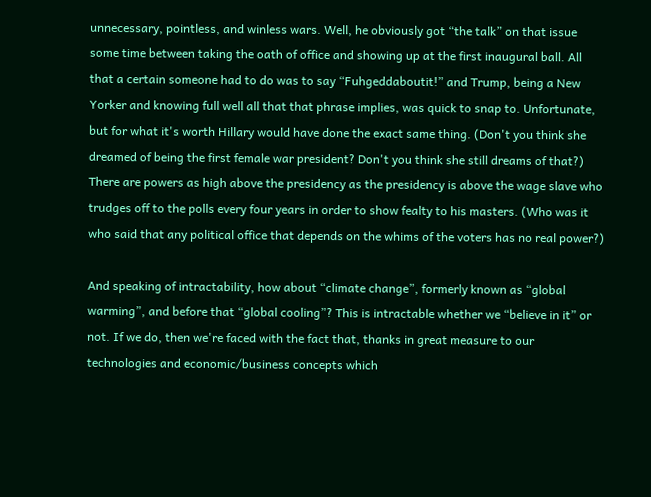unnecessary, pointless, and winless wars. Well, he obviously got “the talk” on that issue some time between taking the oath of office and showing up at the first inaugural ball. All that a certain someone had to do was to say “Fuhgeddaboutit!” and Trump, being a New Yorker and knowing full well all that that phrase implies, was quick to snap to. Unfortunate, but for what it's worth Hillary would have done the exact same thing. (Don't you think she dreamed of being the first female war president? Don't you think she still dreams of that?) There are powers as high above the presidency as the presidency is above the wage slave who trudges off to the polls every four years in order to show fealty to his masters. (Who was it who said that any political office that depends on the whims of the voters has no real power?)

And speaking of intractability, how about “climate change”, formerly known as “global warming”, and before that “global cooling”? This is intractable whether we “believe in it” or not. If we do, then we're faced with the fact that, thanks in great measure to our technologies and economic/business concepts which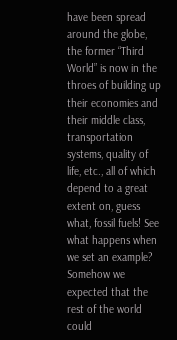have been spread around the globe, the former “Third World” is now in the throes of building up their economies and their middle class, transportation systems, quality of life, etc., all of which depend to a great extent on, guess what, fossil fuels! See what happens when we set an example? Somehow we expected that the rest of the world could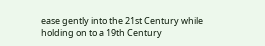ease gently into the 21st Century while holding on to a 19th Century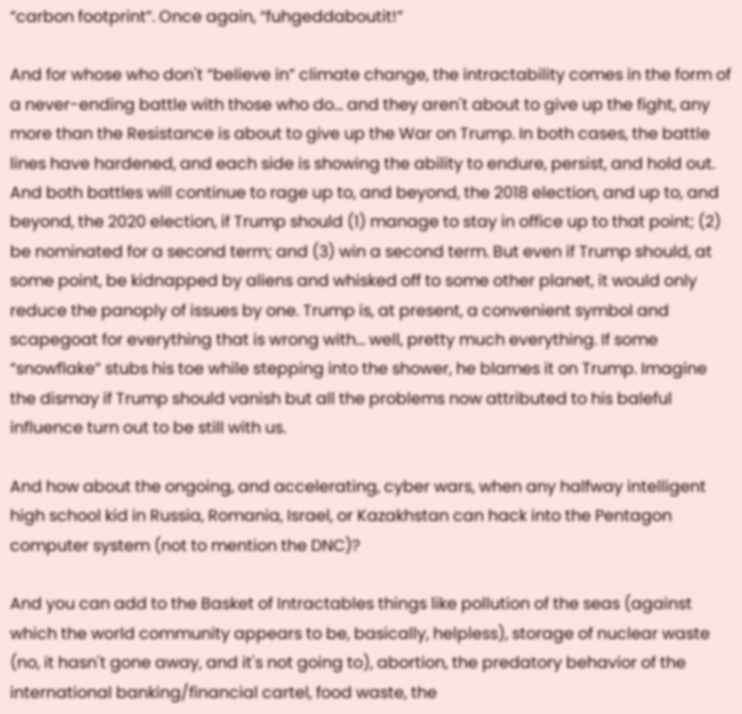“carbon footprint”. Once again, “fuhgeddaboutit!”

And for whose who don't “believe in” climate change, the intractability comes in the form of a never-ending battle with those who do... and they aren't about to give up the fight, any more than the Resistance is about to give up the War on Trump. In both cases, the battle lines have hardened, and each side is showing the ability to endure, persist, and hold out. And both battles will continue to rage up to, and beyond, the 2018 election, and up to, and beyond, the 2020 election, if Trump should (1) manage to stay in office up to that point; (2) be nominated for a second term; and (3) win a second term. But even if Trump should, at some point, be kidnapped by aliens and whisked off to some other planet, it would only reduce the panoply of issues by one. Trump is, at present, a convenient symbol and scapegoat for everything that is wrong with... well, pretty much everything. If some “snowflake” stubs his toe while stepping into the shower, he blames it on Trump. Imagine the dismay if Trump should vanish but all the problems now attributed to his baleful influence turn out to be still with us.

And how about the ongoing, and accelerating, cyber wars, when any halfway intelligent high school kid in Russia, Romania, Israel, or Kazakhstan can hack into the Pentagon computer system (not to mention the DNC)?

And you can add to the Basket of Intractables things like pollution of the seas (against which the world community appears to be, basically, helpless), storage of nuclear waste (no, it hasn't gone away, and it's not going to), abortion, the predatory behavior of the international banking/financial cartel, food waste, the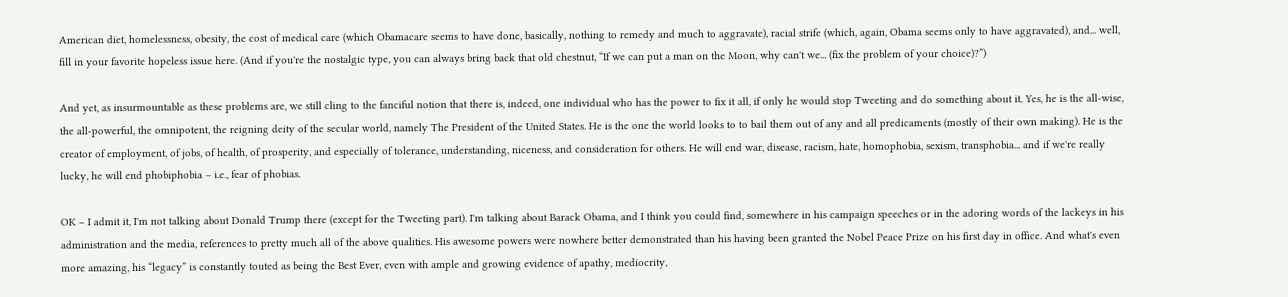American diet, homelessness, obesity, the cost of medical care (which Obamacare seems to have done, basically, nothing to remedy and much to aggravate), racial strife (which, again, Obama seems only to have aggravated), and... well, fill in your favorite hopeless issue here. (And if you're the nostalgic type, you can always bring back that old chestnut, “If we can put a man on the Moon, why can't we... (fix the problem of your choice)?”)

And yet, as insurmountable as these problems are, we still cling to the fanciful notion that there is, indeed, one individual who has the power to fix it all, if only he would stop Tweeting and do something about it. Yes, he is the all-wise, the all-powerful, the omnipotent, the reigning deity of the secular world, namely The President of the United States. He is the one the world looks to to bail them out of any and all predicaments (mostly of their own making). He is the creator of employment, of jobs, of health, of prosperity, and especially of tolerance, understanding, niceness, and consideration for others. He will end war, disease, racism, hate, homophobia, sexism, transphobia... and if we're really lucky, he will end phobiphobia – i.e., fear of phobias.

OK – I admit it, I'm not talking about Donald Trump there (except for the Tweeting part). I'm talking about Barack Obama, and I think you could find, somewhere in his campaign speeches or in the adoring words of the lackeys in his administration and the media, references to pretty much all of the above qualities. His awesome powers were nowhere better demonstrated than his having been granted the Nobel Peace Prize on his first day in office. And what's even more amazing, his “legacy” is constantly touted as being the Best Ever, even with ample and growing evidence of apathy, mediocrity,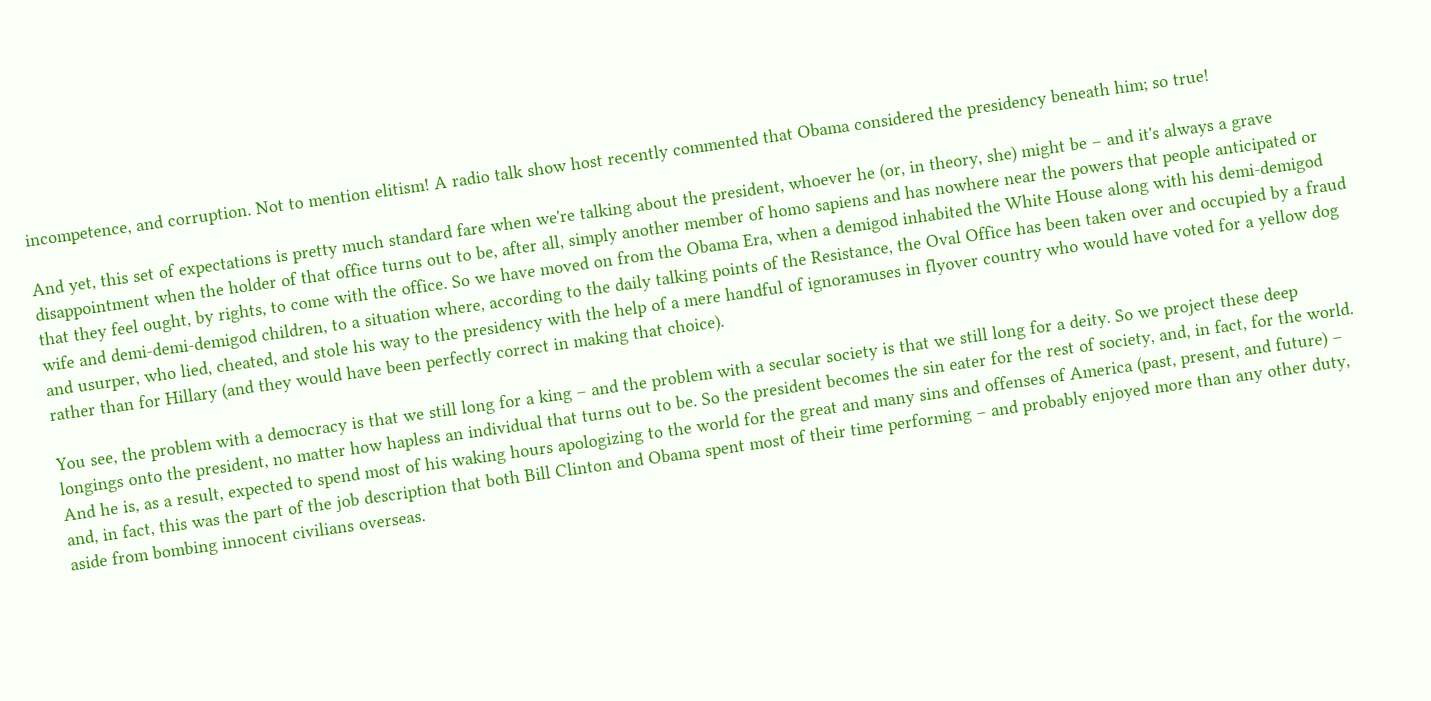incompetence, and corruption. Not to mention elitism! A radio talk show host recently commented that Obama considered the presidency beneath him; so true!

And yet, this set of expectations is pretty much standard fare when we're talking about the president, whoever he (or, in theory, she) might be – and it's always a grave disappointment when the holder of that office turns out to be, after all, simply another member of homo sapiens and has nowhere near the powers that people anticipated or that they feel ought, by rights, to come with the office. So we have moved on from the Obama Era, when a demigod inhabited the White House along with his demi-demigod wife and demi-demi-demigod children, to a situation where, according to the daily talking points of the Resistance, the Oval Office has been taken over and occupied by a fraud and usurper, who lied, cheated, and stole his way to the presidency with the help of a mere handful of ignoramuses in flyover country who would have voted for a yellow dog rather than for Hillary (and they would have been perfectly correct in making that choice).

You see, the problem with a democracy is that we still long for a king – and the problem with a secular society is that we still long for a deity. So we project these deep longings onto the president, no matter how hapless an individual that turns out to be. So the president becomes the sin eater for the rest of society, and, in fact, for the world. And he is, as a result, expected to spend most of his waking hours apologizing to the world for the great and many sins and offenses of America (past, present, and future) – and, in fact, this was the part of the job description that both Bill Clinton and Obama spent most of their time performing – and probably enjoyed more than any other duty, aside from bombing innocent civilians overseas.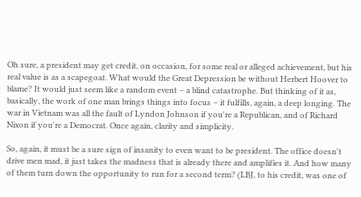Oh sure, a president may get credit, on occasion, for some real or alleged achievement, but his real value is as a scapegoat. What would the Great Depression be without Herbert Hoover to blame? It would just seem like a random event – a blind catastrophe. But thinking of it as, basically, the work of one man brings things into focus – it fulfills, again, a deep longing. The war in Vietnam was all the fault of Lyndon Johnson if you're a Republican, and of Richard Nixon if you're a Democrat. Once again, clarity and simplicity.

So, again, it must be a sure sign of insanity to even want to be president. The office doesn't drive men mad, it just takes the madness that is already there and amplifies it. And how many of them turn down the opportunity to run for a second term? (LBJ, to his credit, was one of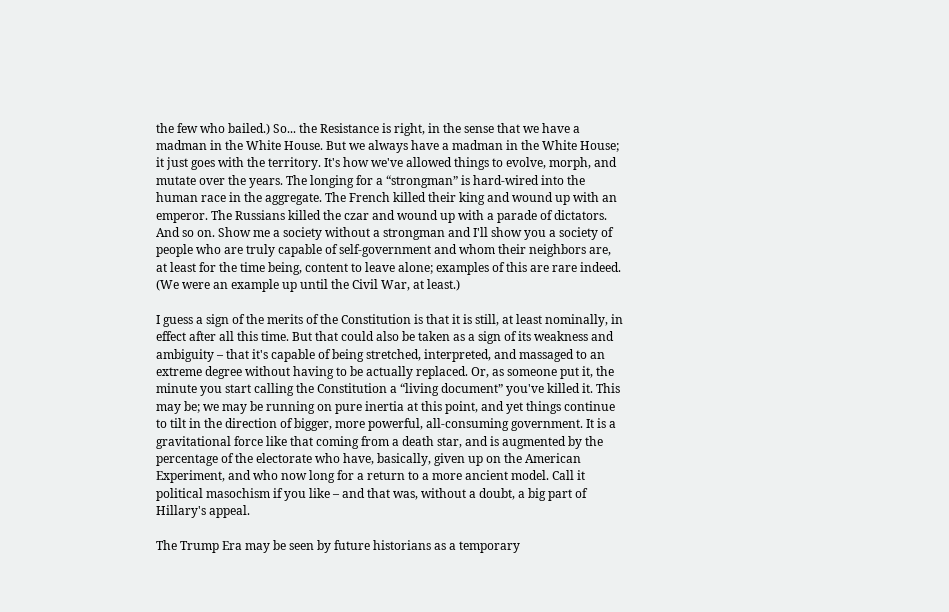the few who bailed.) So... the Resistance is right, in the sense that we have a madman in the White House. But we always have a madman in the White House; it just goes with the territory. It's how we've allowed things to evolve, morph, and mutate over the years. The longing for a “strongman” is hard-wired into the human race in the aggregate. The French killed their king and wound up with an emperor. The Russians killed the czar and wound up with a parade of dictators. And so on. Show me a society without a strongman and I'll show you a society of people who are truly capable of self-government and whom their neighbors are, at least for the time being, content to leave alone; examples of this are rare indeed. (We were an example up until the Civil War, at least.)

I guess a sign of the merits of the Constitution is that it is still, at least nominally, in effect after all this time. But that could also be taken as a sign of its weakness and ambiguity – that it's capable of being stretched, interpreted, and massaged to an extreme degree without having to be actually replaced. Or, as someone put it, the minute you start calling the Constitution a “living document” you've killed it. This may be; we may be running on pure inertia at this point, and yet things continue to tilt in the direction of bigger, more powerful, all-consuming government. It is a gravitational force like that coming from a death star, and is augmented by the percentage of the electorate who have, basically, given up on the American Experiment, and who now long for a return to a more ancient model. Call it political masochism if you like – and that was, without a doubt, a big part of Hillary's appeal.

The Trump Era may be seen by future historians as a temporary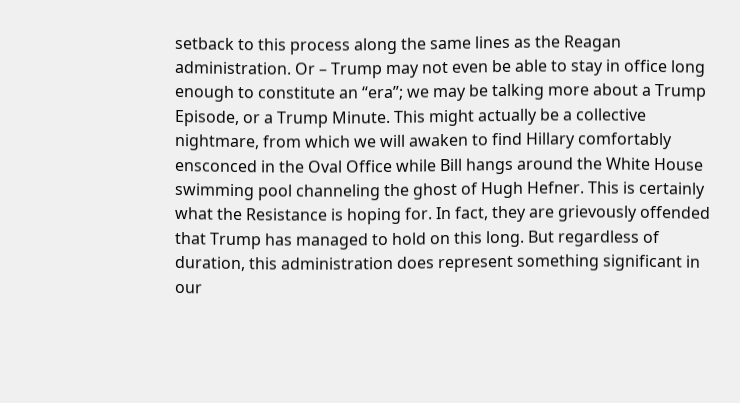setback to this process along the same lines as the Reagan administration. Or – Trump may not even be able to stay in office long enough to constitute an “era”; we may be talking more about a Trump Episode, or a Trump Minute. This might actually be a collective nightmare, from which we will awaken to find Hillary comfortably ensconced in the Oval Office while Bill hangs around the White House swimming pool channeling the ghost of Hugh Hefner. This is certainly what the Resistance is hoping for. In fact, they are grievously offended that Trump has managed to hold on this long. But regardless of duration, this administration does represent something significant in our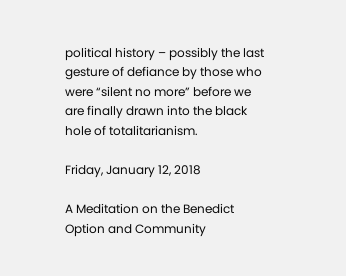political history – possibly the last gesture of defiance by those who were “silent no more” before we are finally drawn into the black hole of totalitarianism.

Friday, January 12, 2018

A Meditation on the Benedict Option and Community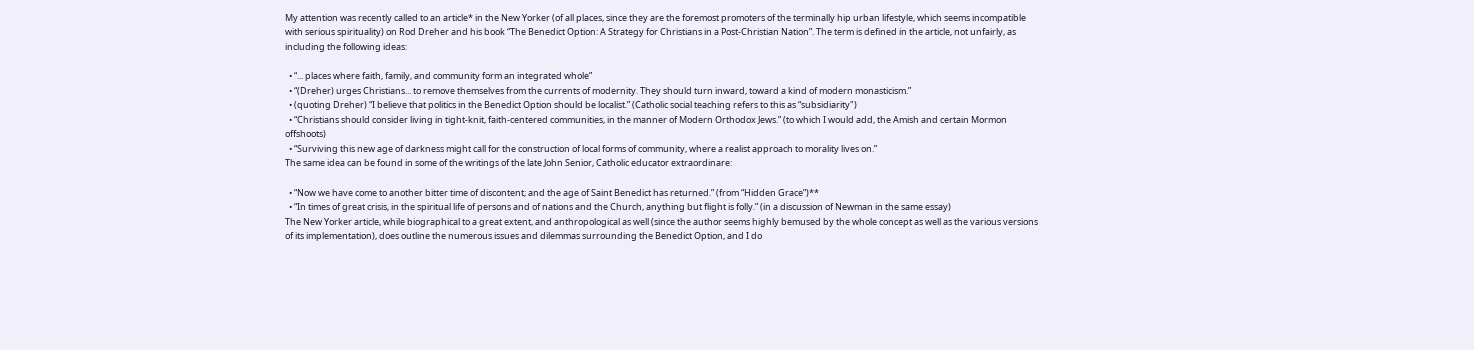My attention was recently called to an article* in the New Yorker (of all places, since they are the foremost promoters of the terminally hip urban lifestyle, which seems incompatible with serious spirituality) on Rod Dreher and his book “The Benedict Option: A Strategy for Christians in a Post-Christian Nation”. The term is defined in the article, not unfairly, as including the following ideas:

  • “... places where faith, family, and community form an integrated whole”
  • “(Dreher) urges Christians... to remove themselves from the currents of modernity. They should turn inward, toward a kind of modern monasticism.”
  • (quoting Dreher) “I believe that politics in the Benedict Option should be localist.” (Catholic social teaching refers to this as “subsidiarity")
  • “Christians should consider living in tight-knit, faith-centered communities, in the manner of Modern Orthodox Jews.” (to which I would add, the Amish and certain Mormon offshoots)
  • “Surviving this new age of darkness might call for the construction of local forms of community, where a realist approach to morality lives on.”
The same idea can be found in some of the writings of the late John Senior, Catholic educator extraordinare:

  • “Now we have come to another bitter time of discontent; and the age of Saint Benedict has returned.” (from “Hidden Grace”)**
  • “In times of great crisis, in the spiritual life of persons and of nations and the Church, anything but flight is folly.” (in a discussion of Newman in the same essay)
The New Yorker article, while biographical to a great extent, and anthropological as well (since the author seems highly bemused by the whole concept as well as the various versions of its implementation), does outline the numerous issues and dilemmas surrounding the Benedict Option, and I do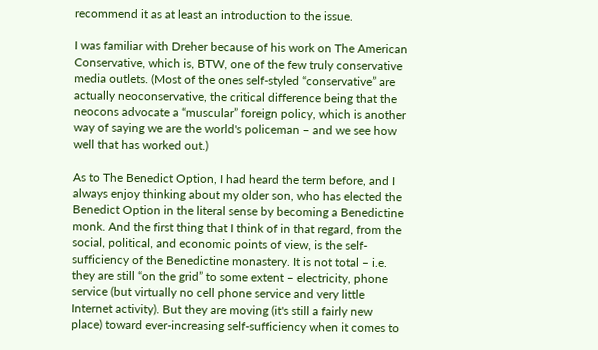recommend it as at least an introduction to the issue.

I was familiar with Dreher because of his work on The American Conservative, which is, BTW, one of the few truly conservative media outlets. (Most of the ones self-styled “conservative” are actually neoconservative, the critical difference being that the neocons advocate a “muscular” foreign policy, which is another way of saying we are the world's policeman – and we see how well that has worked out.)

As to The Benedict Option, I had heard the term before, and I always enjoy thinking about my older son, who has elected the Benedict Option in the literal sense by becoming a Benedictine monk. And the first thing that I think of in that regard, from the social, political, and economic points of view, is the self-sufficiency of the Benedictine monastery. It is not total – i.e. they are still “on the grid” to some extent – electricity, phone service (but virtually no cell phone service and very little Internet activity). But they are moving (it's still a fairly new place) toward ever-increasing self-sufficiency when it comes to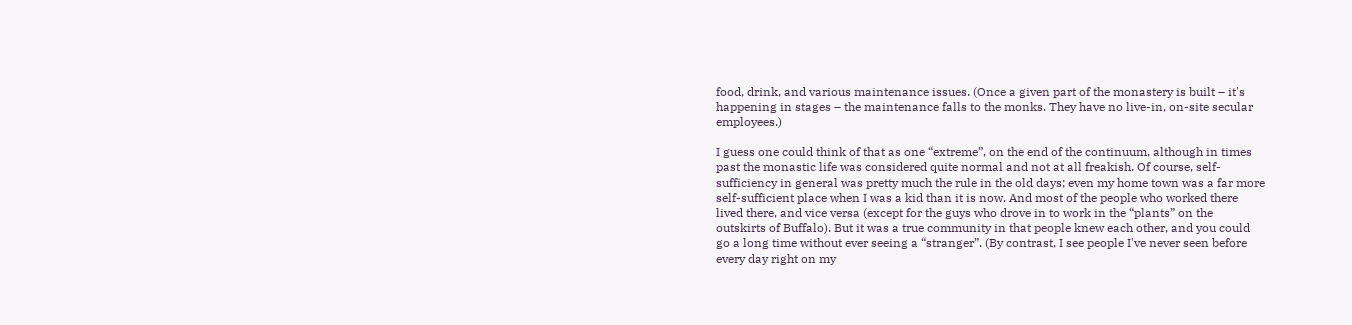food, drink, and various maintenance issues. (Once a given part of the monastery is built – it's happening in stages – the maintenance falls to the monks. They have no live-in, on-site secular employees.)

I guess one could think of that as one “extreme”, on the end of the continuum, although in times past the monastic life was considered quite normal and not at all freakish. Of course, self-sufficiency in general was pretty much the rule in the old days; even my home town was a far more self-sufficient place when I was a kid than it is now. And most of the people who worked there lived there, and vice versa (except for the guys who drove in to work in the “plants” on the outskirts of Buffalo). But it was a true community in that people knew each other, and you could go a long time without ever seeing a “stranger”. (By contrast, I see people I've never seen before every day right on my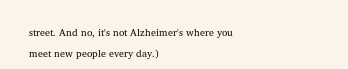street. And no, it's not Alzheimer's where you meet new people every day.)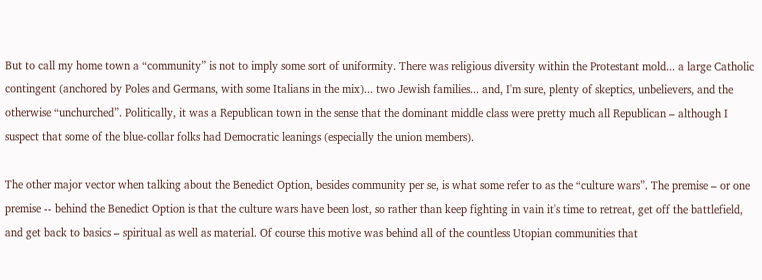But to call my home town a “community” is not to imply some sort of uniformity. There was religious diversity within the Protestant mold... a large Catholic contingent (anchored by Poles and Germans, with some Italians in the mix)... two Jewish families... and, I'm sure, plenty of skeptics, unbelievers, and the otherwise “unchurched”. Politically, it was a Republican town in the sense that the dominant middle class were pretty much all Republican – although I suspect that some of the blue-collar folks had Democratic leanings (especially the union members).

The other major vector when talking about the Benedict Option, besides community per se, is what some refer to as the “culture wars”. The premise – or one premise -- behind the Benedict Option is that the culture wars have been lost, so rather than keep fighting in vain it's time to retreat, get off the battlefield, and get back to basics – spiritual as well as material. Of course this motive was behind all of the countless Utopian communities that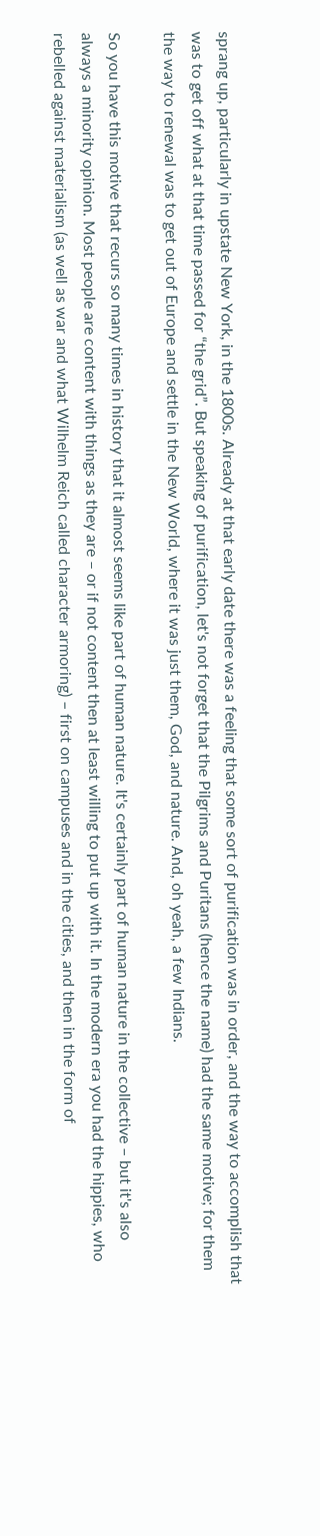sprang up, particularly in upstate New York, in the 1800s. Already at that early date there was a feeling that some sort of purification was in order, and the way to accomplish that was to get off what at that time passed for “the grid”. But speaking of purification, let's not forget that the Pilgrims and Puritans (hence the name) had the same motive; for them the way to renewal was to get out of Europe and settle in the New World, where it was just them, God, and nature. And, oh yeah, a few Indians.

So you have this motive that recurs so many times in history that it almost seems like part of human nature. It's certainly part of human nature in the collective – but it's also always a minority opinion. Most people are content with things as they are – or if not content then at least willing to put up with it. In the modern era you had the hippies, who rebelled against materialism (as well as war and what Wilhelm Reich called character armoring) – first on campuses and in the cities, and then in the form of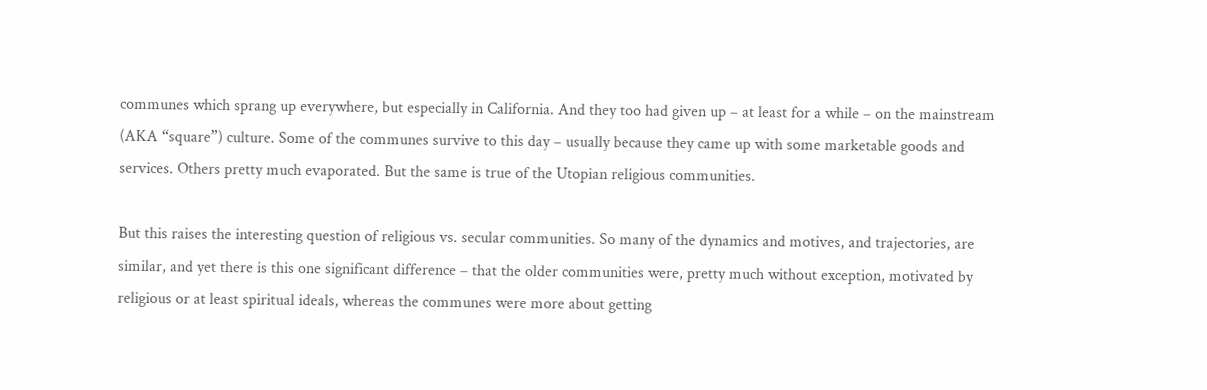communes which sprang up everywhere, but especially in California. And they too had given up – at least for a while – on the mainstream (AKA “square”) culture. Some of the communes survive to this day – usually because they came up with some marketable goods and services. Others pretty much evaporated. But the same is true of the Utopian religious communities.

But this raises the interesting question of religious vs. secular communities. So many of the dynamics and motives, and trajectories, are similar, and yet there is this one significant difference – that the older communities were, pretty much without exception, motivated by religious or at least spiritual ideals, whereas the communes were more about getting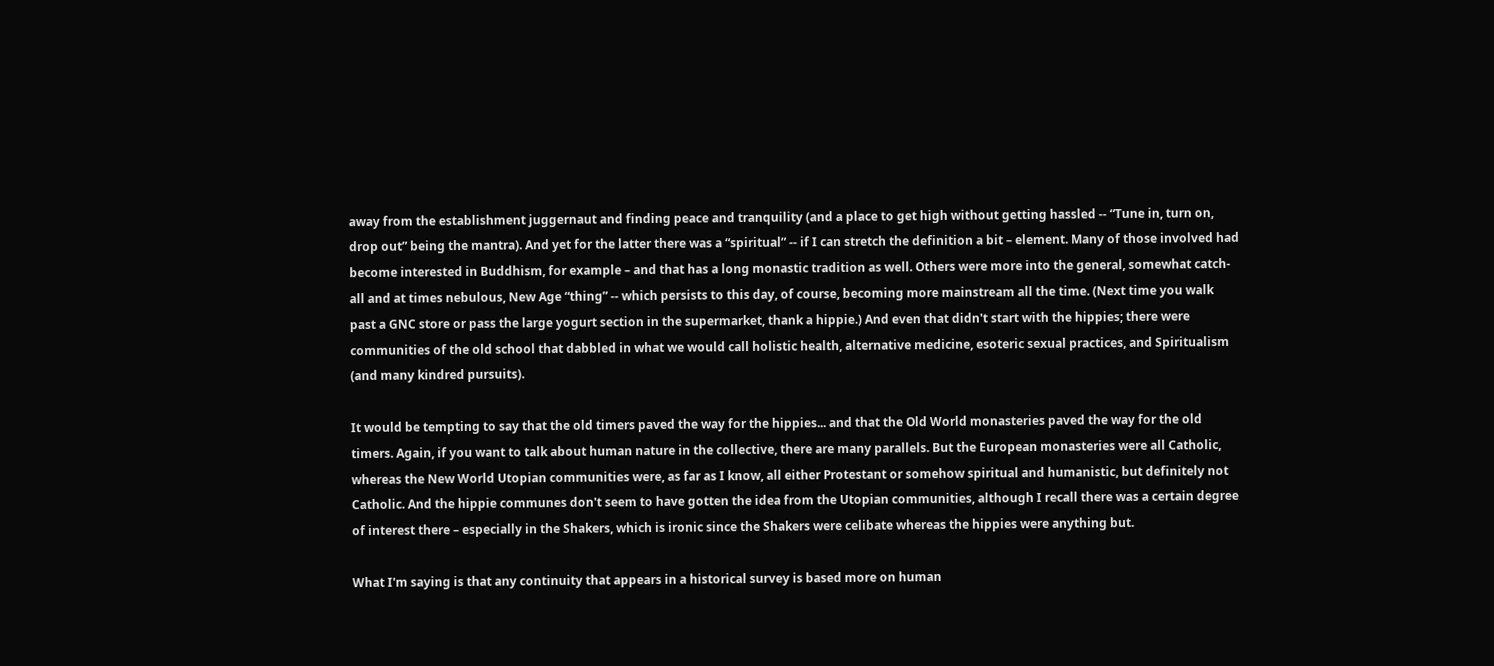away from the establishment juggernaut and finding peace and tranquility (and a place to get high without getting hassled -- “Tune in, turn on, drop out” being the mantra). And yet for the latter there was a “spiritual” -- if I can stretch the definition a bit – element. Many of those involved had become interested in Buddhism, for example – and that has a long monastic tradition as well. Others were more into the general, somewhat catch-all and at times nebulous, New Age “thing” -- which persists to this day, of course, becoming more mainstream all the time. (Next time you walk past a GNC store or pass the large yogurt section in the supermarket, thank a hippie.) And even that didn't start with the hippies; there were communities of the old school that dabbled in what we would call holistic health, alternative medicine, esoteric sexual practices, and Spiritualism (and many kindred pursuits).

It would be tempting to say that the old timers paved the way for the hippies... and that the Old World monasteries paved the way for the old timers. Again, if you want to talk about human nature in the collective, there are many parallels. But the European monasteries were all Catholic, whereas the New World Utopian communities were, as far as I know, all either Protestant or somehow spiritual and humanistic, but definitely not Catholic. And the hippie communes don't seem to have gotten the idea from the Utopian communities, although I recall there was a certain degree of interest there – especially in the Shakers, which is ironic since the Shakers were celibate whereas the hippies were anything but.

What I'm saying is that any continuity that appears in a historical survey is based more on human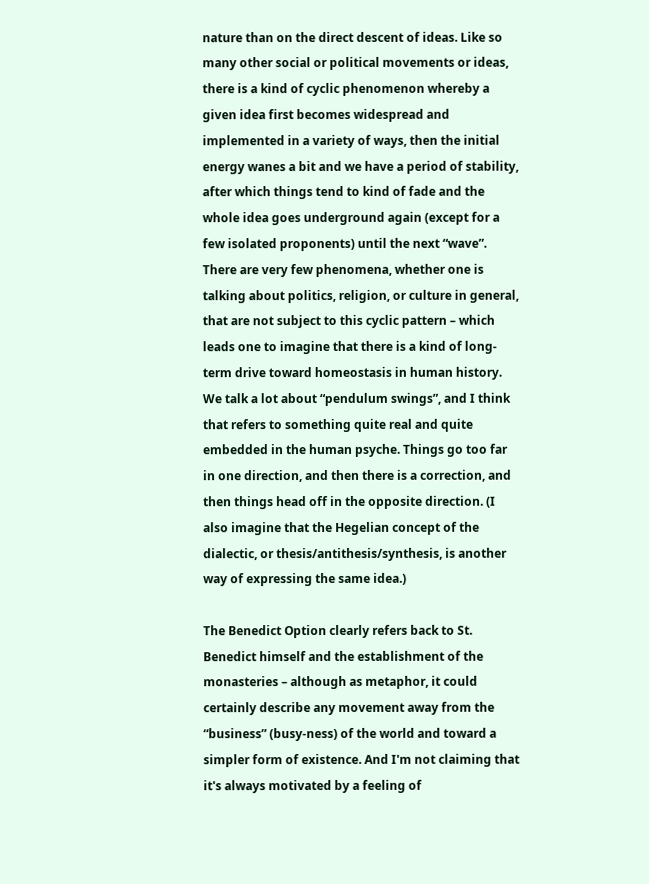nature than on the direct descent of ideas. Like so many other social or political movements or ideas, there is a kind of cyclic phenomenon whereby a given idea first becomes widespread and implemented in a variety of ways, then the initial energy wanes a bit and we have a period of stability, after which things tend to kind of fade and the whole idea goes underground again (except for a few isolated proponents) until the next “wave”. There are very few phenomena, whether one is talking about politics, religion, or culture in general, that are not subject to this cyclic pattern – which leads one to imagine that there is a kind of long-term drive toward homeostasis in human history. We talk a lot about “pendulum swings”, and I think that refers to something quite real and quite embedded in the human psyche. Things go too far in one direction, and then there is a correction, and then things head off in the opposite direction. (I also imagine that the Hegelian concept of the dialectic, or thesis/antithesis/synthesis, is another way of expressing the same idea.)

The Benedict Option clearly refers back to St. Benedict himself and the establishment of the monasteries – although as metaphor, it could certainly describe any movement away from the “business” (busy-ness) of the world and toward a simpler form of existence. And I'm not claiming that it's always motivated by a feeling of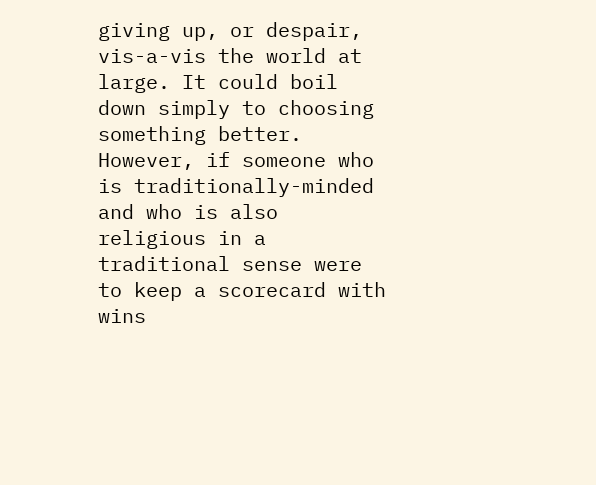giving up, or despair, vis-a-vis the world at large. It could boil down simply to choosing something better. However, if someone who is traditionally-minded and who is also religious in a traditional sense were to keep a scorecard with wins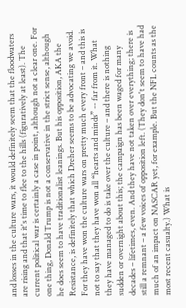and losses in the culture wars, it would definitely seem that the floodwaters are rising and that it's time to flee to the hills (figuratively at least). The current political war is certainly a case in point, although not a clear one. For one thing, Donald Trump is not a conservative in the strict sense, although he does seem to have traditionalist leanings. But his opposition, AKA the Resistance, is definitely that which Dreher seems to be advocating we avoid. For they have won the culture wars on pretty much every front – and this is not to say that they have won all “hearts and minds” -- far from it. What they have managed to do is take over the culture – and there is nothing sudden or overnight about this; the campaign has been waged for many decades – lifetimes, even. And they have not taken over everything; there is still a remnant – a few voices of opposition left. (They don't seem to have had much of an impact on NASCAR yet, for example. But the NFL counts as the most recent casualty.) What is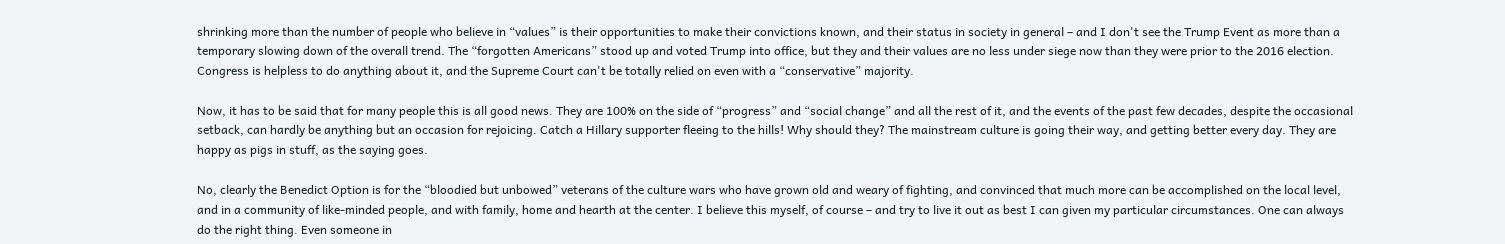shrinking more than the number of people who believe in “values” is their opportunities to make their convictions known, and their status in society in general – and I don't see the Trump Event as more than a temporary slowing down of the overall trend. The “forgotten Americans” stood up and voted Trump into office, but they and their values are no less under siege now than they were prior to the 2016 election. Congress is helpless to do anything about it, and the Supreme Court can't be totally relied on even with a “conservative” majority.

Now, it has to be said that for many people this is all good news. They are 100% on the side of “progress” and “social change” and all the rest of it, and the events of the past few decades, despite the occasional setback, can hardly be anything but an occasion for rejoicing. Catch a Hillary supporter fleeing to the hills! Why should they? The mainstream culture is going their way, and getting better every day. They are happy as pigs in stuff, as the saying goes.

No, clearly the Benedict Option is for the “bloodied but unbowed” veterans of the culture wars who have grown old and weary of fighting, and convinced that much more can be accomplished on the local level, and in a community of like-minded people, and with family, home and hearth at the center. I believe this myself, of course – and try to live it out as best I can given my particular circumstances. One can always do the right thing. Even someone in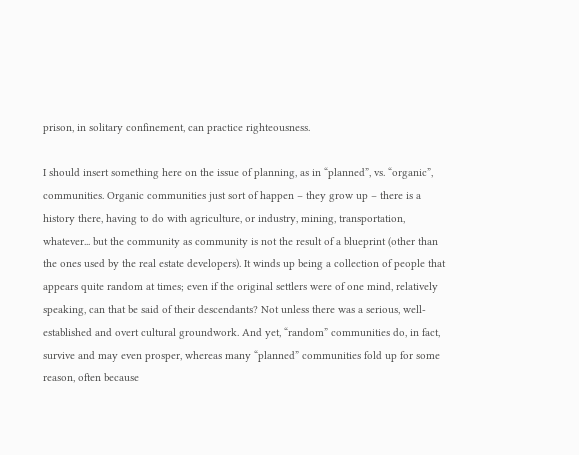prison, in solitary confinement, can practice righteousness.

I should insert something here on the issue of planning, as in “planned”, vs. “organic”, communities. Organic communities just sort of happen – they grow up – there is a history there, having to do with agriculture, or industry, mining, transportation, whatever... but the community as community is not the result of a blueprint (other than the ones used by the real estate developers). It winds up being a collection of people that appears quite random at times; even if the original settlers were of one mind, relatively speaking, can that be said of their descendants? Not unless there was a serious, well-established and overt cultural groundwork. And yet, “random” communities do, in fact, survive and may even prosper, whereas many “planned” communities fold up for some reason, often because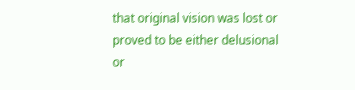that original vision was lost or proved to be either delusional or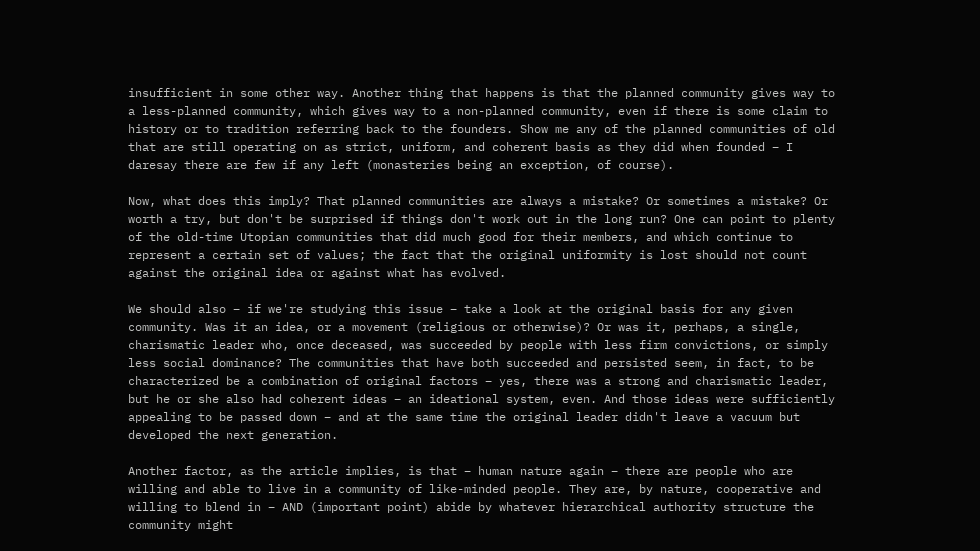insufficient in some other way. Another thing that happens is that the planned community gives way to a less-planned community, which gives way to a non-planned community, even if there is some claim to history or to tradition referring back to the founders. Show me any of the planned communities of old that are still operating on as strict, uniform, and coherent basis as they did when founded – I daresay there are few if any left (monasteries being an exception, of course).

Now, what does this imply? That planned communities are always a mistake? Or sometimes a mistake? Or worth a try, but don't be surprised if things don't work out in the long run? One can point to plenty of the old-time Utopian communities that did much good for their members, and which continue to represent a certain set of values; the fact that the original uniformity is lost should not count against the original idea or against what has evolved.

We should also – if we're studying this issue – take a look at the original basis for any given community. Was it an idea, or a movement (religious or otherwise)? Or was it, perhaps, a single, charismatic leader who, once deceased, was succeeded by people with less firm convictions, or simply less social dominance? The communities that have both succeeded and persisted seem, in fact, to be characterized be a combination of original factors – yes, there was a strong and charismatic leader, but he or she also had coherent ideas – an ideational system, even. And those ideas were sufficiently appealing to be passed down – and at the same time the original leader didn't leave a vacuum but developed the next generation.

Another factor, as the article implies, is that – human nature again – there are people who are willing and able to live in a community of like-minded people. They are, by nature, cooperative and willing to blend in – AND (important point) abide by whatever hierarchical authority structure the community might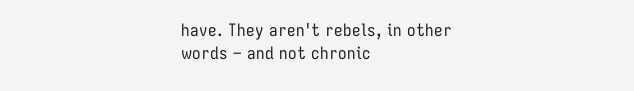have. They aren't rebels, in other words – and not chronic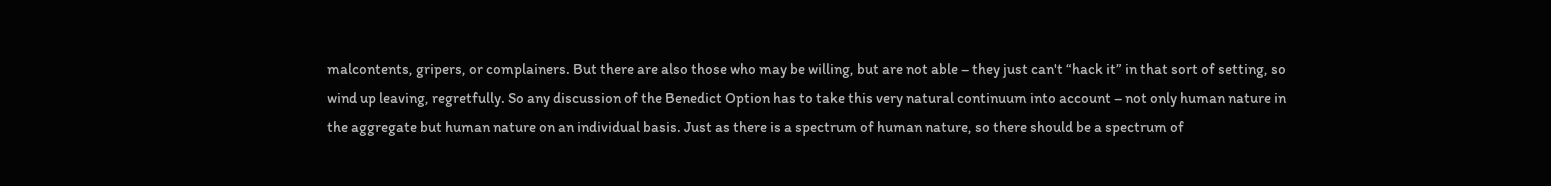malcontents, gripers, or complainers. But there are also those who may be willing, but are not able – they just can't “hack it” in that sort of setting, so wind up leaving, regretfully. So any discussion of the Benedict Option has to take this very natural continuum into account – not only human nature in the aggregate but human nature on an individual basis. Just as there is a spectrum of human nature, so there should be a spectrum of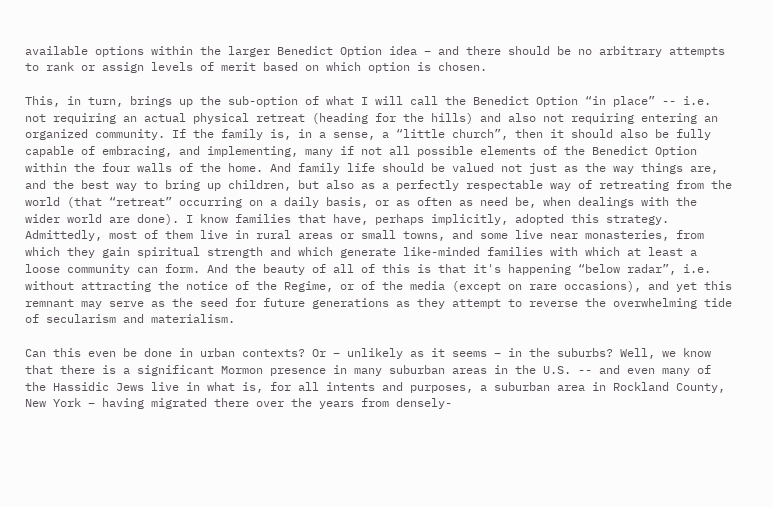available options within the larger Benedict Option idea – and there should be no arbitrary attempts to rank or assign levels of merit based on which option is chosen.

This, in turn, brings up the sub-option of what I will call the Benedict Option “in place” -- i.e. not requiring an actual physical retreat (heading for the hills) and also not requiring entering an organized community. If the family is, in a sense, a “little church”, then it should also be fully capable of embracing, and implementing, many if not all possible elements of the Benedict Option within the four walls of the home. And family life should be valued not just as the way things are, and the best way to bring up children, but also as a perfectly respectable way of retreating from the world (that “retreat” occurring on a daily basis, or as often as need be, when dealings with the wider world are done). I know families that have, perhaps implicitly, adopted this strategy. Admittedly, most of them live in rural areas or small towns, and some live near monasteries, from which they gain spiritual strength and which generate like-minded families with which at least a loose community can form. And the beauty of all of this is that it's happening “below radar”, i.e. without attracting the notice of the Regime, or of the media (except on rare occasions), and yet this remnant may serve as the seed for future generations as they attempt to reverse the overwhelming tide of secularism and materialism.

Can this even be done in urban contexts? Or – unlikely as it seems – in the suburbs? Well, we know that there is a significant Mormon presence in many suburban areas in the U.S. -- and even many of the Hassidic Jews live in what is, for all intents and purposes, a suburban area in Rockland County, New York – having migrated there over the years from densely-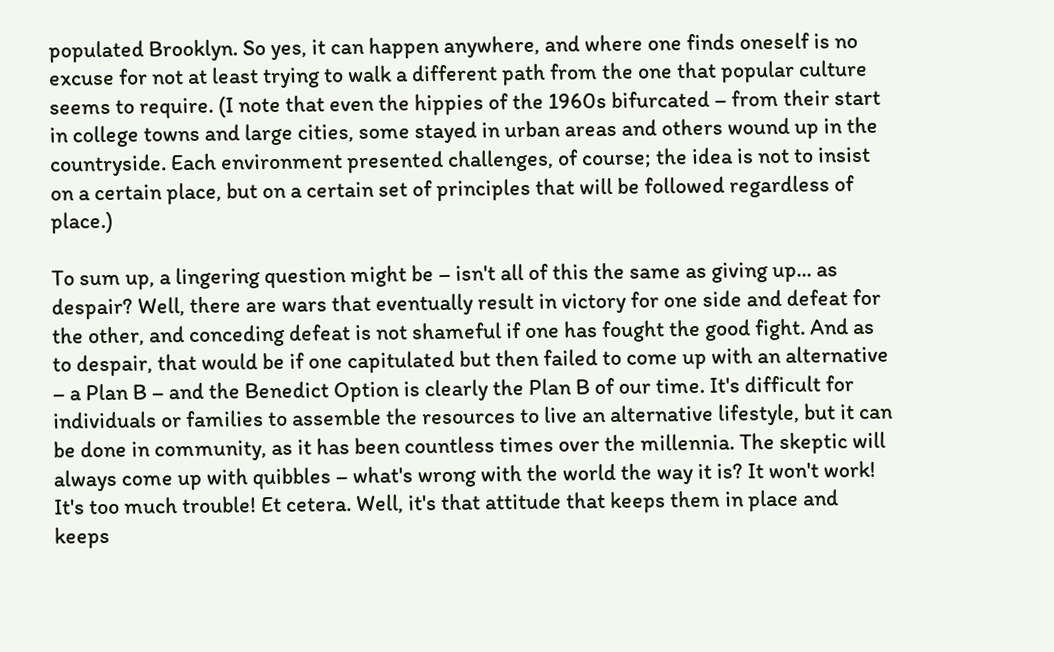populated Brooklyn. So yes, it can happen anywhere, and where one finds oneself is no excuse for not at least trying to walk a different path from the one that popular culture seems to require. (I note that even the hippies of the 1960s bifurcated – from their start in college towns and large cities, some stayed in urban areas and others wound up in the countryside. Each environment presented challenges, of course; the idea is not to insist on a certain place, but on a certain set of principles that will be followed regardless of place.)

To sum up, a lingering question might be – isn't all of this the same as giving up... as despair? Well, there are wars that eventually result in victory for one side and defeat for the other, and conceding defeat is not shameful if one has fought the good fight. And as to despair, that would be if one capitulated but then failed to come up with an alternative – a Plan B – and the Benedict Option is clearly the Plan B of our time. It's difficult for individuals or families to assemble the resources to live an alternative lifestyle, but it can be done in community, as it has been countless times over the millennia. The skeptic will always come up with quibbles – what's wrong with the world the way it is? It won't work! It's too much trouble! Et cetera. Well, it's that attitude that keeps them in place and keeps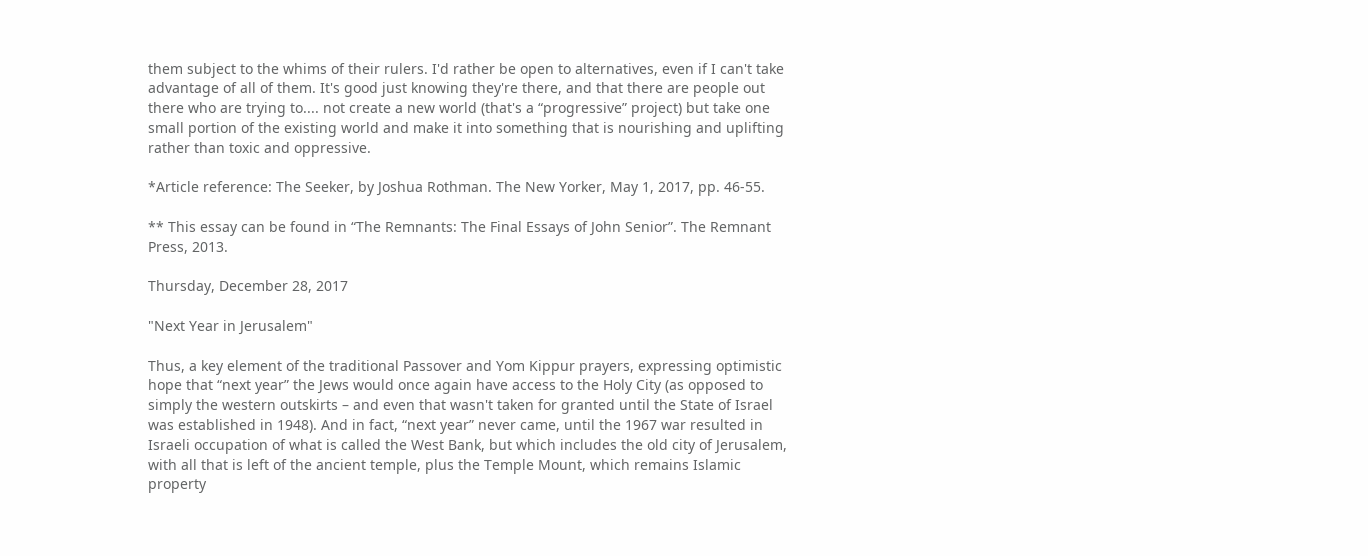them subject to the whims of their rulers. I'd rather be open to alternatives, even if I can't take advantage of all of them. It's good just knowing they're there, and that there are people out there who are trying to.... not create a new world (that's a “progressive” project) but take one small portion of the existing world and make it into something that is nourishing and uplifting rather than toxic and oppressive.

*Article reference: The Seeker, by Joshua Rothman. The New Yorker, May 1, 2017, pp. 46-55.

** This essay can be found in “The Remnants: The Final Essays of John Senior”. The Remnant Press, 2013.

Thursday, December 28, 2017

"Next Year in Jerusalem"

Thus, a key element of the traditional Passover and Yom Kippur prayers, expressing optimistic hope that “next year” the Jews would once again have access to the Holy City (as opposed to simply the western outskirts – and even that wasn't taken for granted until the State of Israel was established in 1948). And in fact, “next year” never came, until the 1967 war resulted in Israeli occupation of what is called the West Bank, but which includes the old city of Jerusalem, with all that is left of the ancient temple, plus the Temple Mount, which remains Islamic property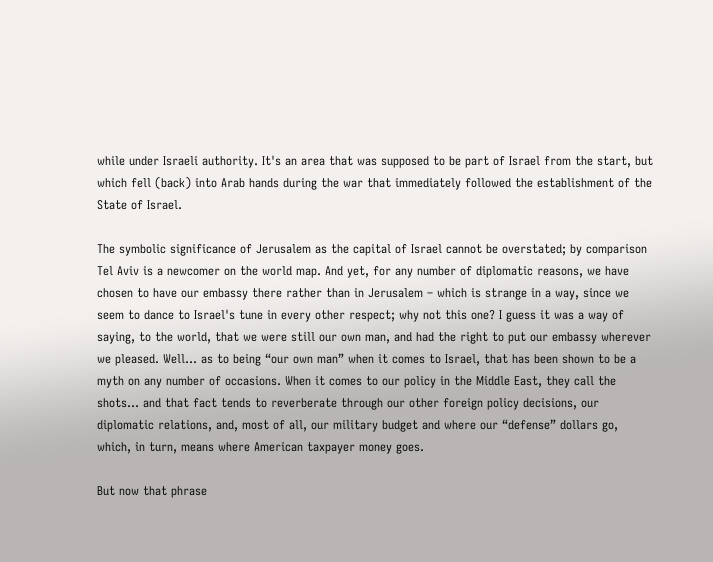while under Israeli authority. It's an area that was supposed to be part of Israel from the start, but which fell (back) into Arab hands during the war that immediately followed the establishment of the State of Israel.

The symbolic significance of Jerusalem as the capital of Israel cannot be overstated; by comparison Tel Aviv is a newcomer on the world map. And yet, for any number of diplomatic reasons, we have chosen to have our embassy there rather than in Jerusalem – which is strange in a way, since we seem to dance to Israel's tune in every other respect; why not this one? I guess it was a way of saying, to the world, that we were still our own man, and had the right to put our embassy wherever we pleased. Well... as to being “our own man” when it comes to Israel, that has been shown to be a myth on any number of occasions. When it comes to our policy in the Middle East, they call the shots... and that fact tends to reverberate through our other foreign policy decisions, our diplomatic relations, and, most of all, our military budget and where our “defense” dollars go, which, in turn, means where American taxpayer money goes.

But now that phrase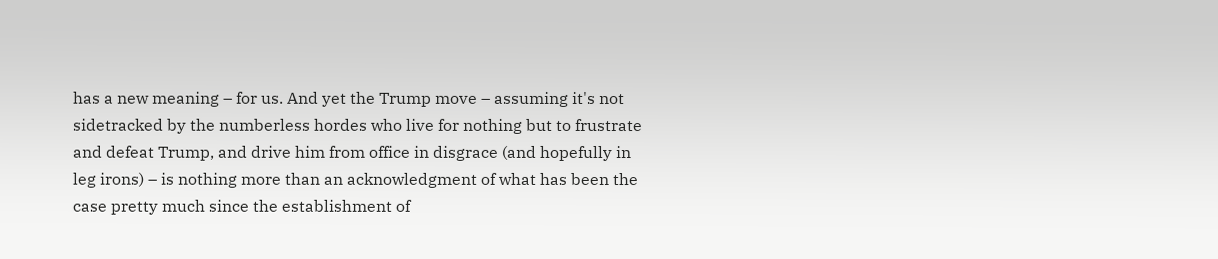has a new meaning – for us. And yet the Trump move – assuming it's not sidetracked by the numberless hordes who live for nothing but to frustrate and defeat Trump, and drive him from office in disgrace (and hopefully in leg irons) – is nothing more than an acknowledgment of what has been the case pretty much since the establishment of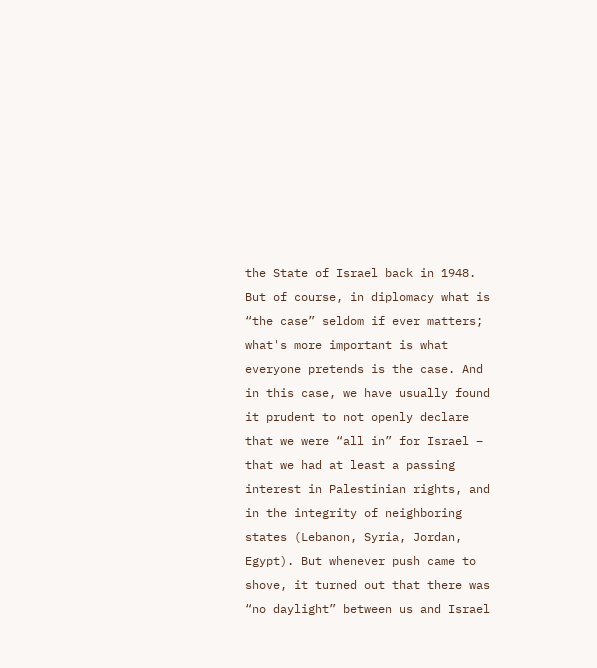the State of Israel back in 1948. But of course, in diplomacy what is “the case” seldom if ever matters; what's more important is what everyone pretends is the case. And in this case, we have usually found it prudent to not openly declare that we were “all in” for Israel – that we had at least a passing interest in Palestinian rights, and in the integrity of neighboring states (Lebanon, Syria, Jordan, Egypt). But whenever push came to shove, it turned out that there was “no daylight” between us and Israel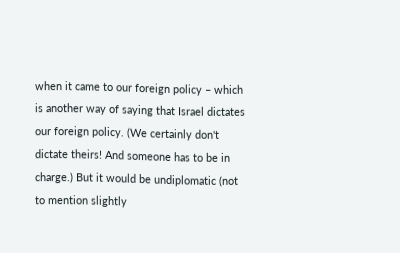when it came to our foreign policy – which is another way of saying that Israel dictates our foreign policy. (We certainly don't dictate theirs! And someone has to be in charge.) But it would be undiplomatic (not to mention slightly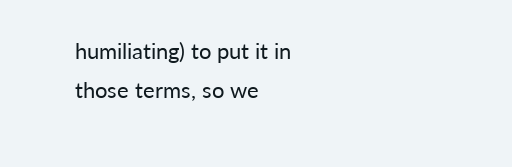humiliating) to put it in those terms, so we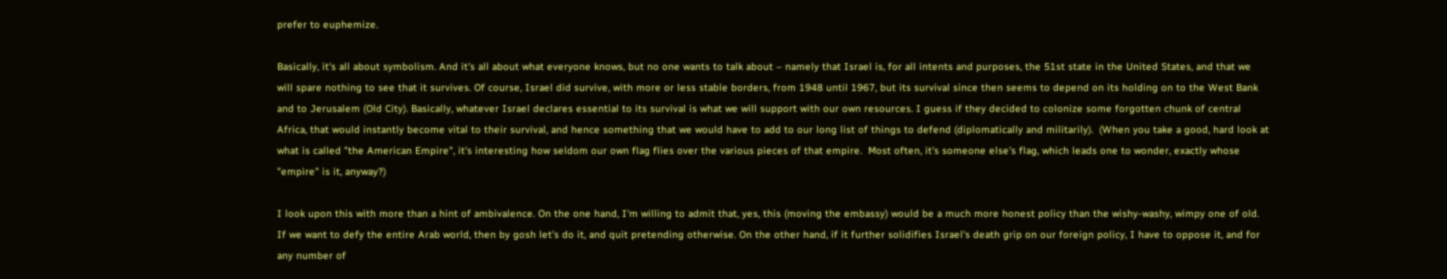prefer to euphemize.

Basically, it's all about symbolism. And it's all about what everyone knows, but no one wants to talk about – namely that Israel is, for all intents and purposes, the 51st state in the United States, and that we will spare nothing to see that it survives. Of course, Israel did survive, with more or less stable borders, from 1948 until 1967, but its survival since then seems to depend on its holding on to the West Bank and to Jerusalem (Old City). Basically, whatever Israel declares essential to its survival is what we will support with our own resources. I guess if they decided to colonize some forgotten chunk of central Africa, that would instantly become vital to their survival, and hence something that we would have to add to our long list of things to defend (diplomatically and militarily).  (When you take a good, hard look at what is called "the American Empire", it's interesting how seldom our own flag flies over the various pieces of that empire.  Most often, it's someone else's flag, which leads one to wonder, exactly whose "empire" is it, anyway?)

I look upon this with more than a hint of ambivalence. On the one hand, I'm willing to admit that, yes, this (moving the embassy) would be a much more honest policy than the wishy-washy, wimpy one of old. If we want to defy the entire Arab world, then by gosh let's do it, and quit pretending otherwise. On the other hand, if it further solidifies Israel's death grip on our foreign policy, I have to oppose it, and for any number of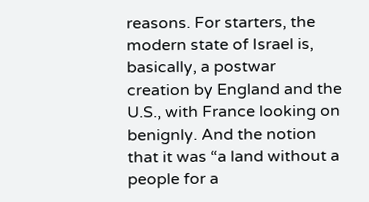reasons. For starters, the modern state of Israel is, basically, a postwar creation by England and the U.S., with France looking on benignly. And the notion that it was “a land without a people for a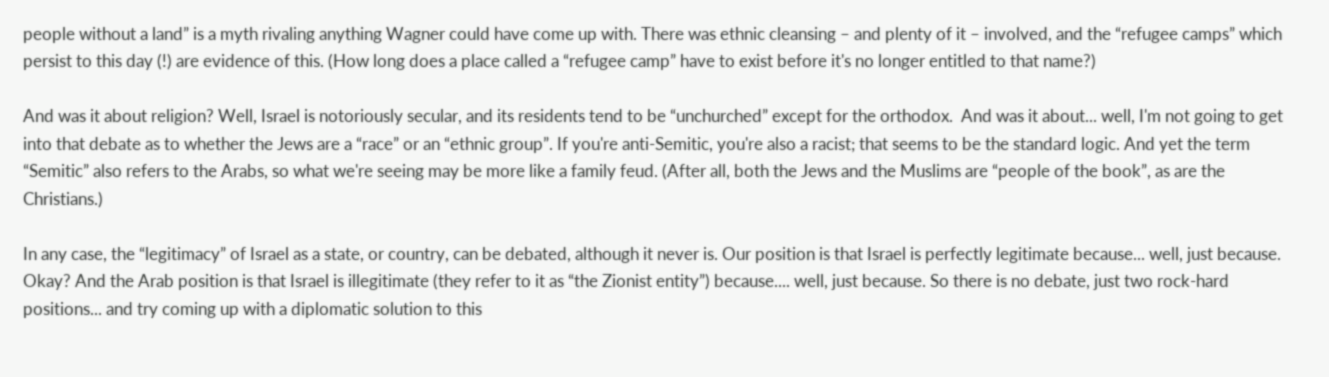people without a land” is a myth rivaling anything Wagner could have come up with. There was ethnic cleansing – and plenty of it – involved, and the “refugee camps” which persist to this day (!) are evidence of this. (How long does a place called a “refugee camp” have to exist before it's no longer entitled to that name?)

And was it about religion? Well, Israel is notoriously secular, and its residents tend to be “unchurched” except for the orthodox.  And was it about... well, I'm not going to get into that debate as to whether the Jews are a “race” or an “ethnic group”. If you're anti-Semitic, you're also a racist; that seems to be the standard logic. And yet the term “Semitic” also refers to the Arabs, so what we're seeing may be more like a family feud. (After all, both the Jews and the Muslims are “people of the book”, as are the Christians.)

In any case, the “legitimacy” of Israel as a state, or country, can be debated, although it never is. Our position is that Israel is perfectly legitimate because... well, just because. Okay? And the Arab position is that Israel is illegitimate (they refer to it as “the Zionist entity”) because.... well, just because. So there is no debate, just two rock-hard positions... and try coming up with a diplomatic solution to this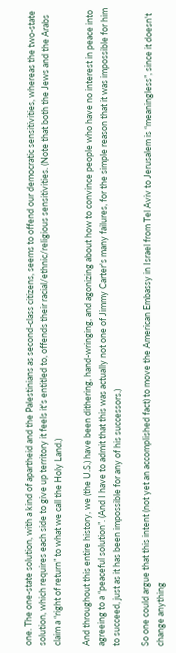one. The one-state solution, with a kind of apartheid and the Palestinians as second-class citizens, seems to offend our democratic sensitivities, whereas the two-state solution, which requires each side to give up territory it feels it's entitled to, offends their racial/ethnic/religious sensitivities. (Note that both the Jews and the Arabs claim a “right of return” to what we call the Holy Land.)

And throughout this entire history, we (the U.S.) have been dithering, hand-wringing, and agonizing about how to convince people who have no interest in peace into agreeing to a “peaceful solution”. (And I have to admit that this was actually not one of Jimmy Carter's many failures, for the simple reason that it was impossible for him to succeed, just as it has been impossible for any of his successors.)

So one could argue that this intent (not yet an accomplished fact) to move the American Embassy in Israel from Tel Aviv to Jerusalem is “meaningless”, since it doesn't change anything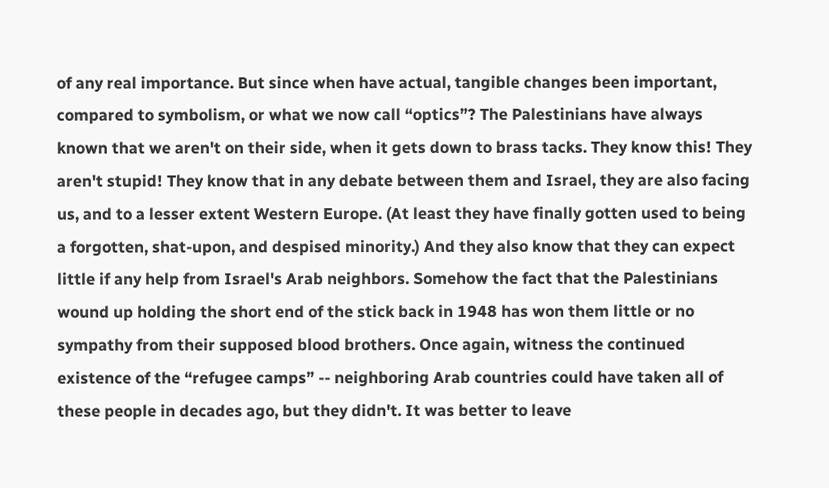of any real importance. But since when have actual, tangible changes been important, compared to symbolism, or what we now call “optics”? The Palestinians have always known that we aren't on their side, when it gets down to brass tacks. They know this! They aren't stupid! They know that in any debate between them and Israel, they are also facing us, and to a lesser extent Western Europe. (At least they have finally gotten used to being a forgotten, shat-upon, and despised minority.) And they also know that they can expect little if any help from Israel's Arab neighbors. Somehow the fact that the Palestinians wound up holding the short end of the stick back in 1948 has won them little or no sympathy from their supposed blood brothers. Once again, witness the continued existence of the “refugee camps” -- neighboring Arab countries could have taken all of these people in decades ago, but they didn't. It was better to leave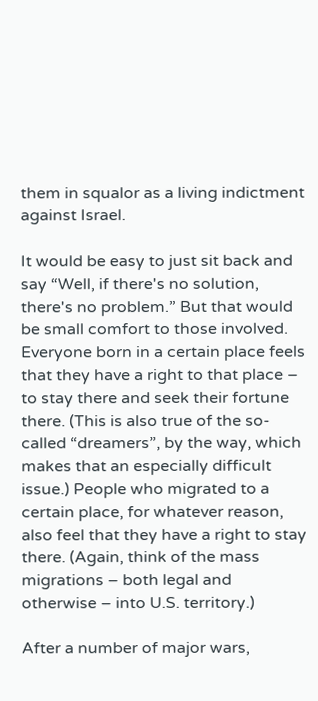them in squalor as a living indictment against Israel.

It would be easy to just sit back and say “Well, if there's no solution, there's no problem.” But that would be small comfort to those involved. Everyone born in a certain place feels that they have a right to that place – to stay there and seek their fortune there. (This is also true of the so-called “dreamers”, by the way, which makes that an especially difficult issue.) People who migrated to a certain place, for whatever reason, also feel that they have a right to stay there. (Again, think of the mass migrations – both legal and otherwise – into U.S. territory.)

After a number of major wars,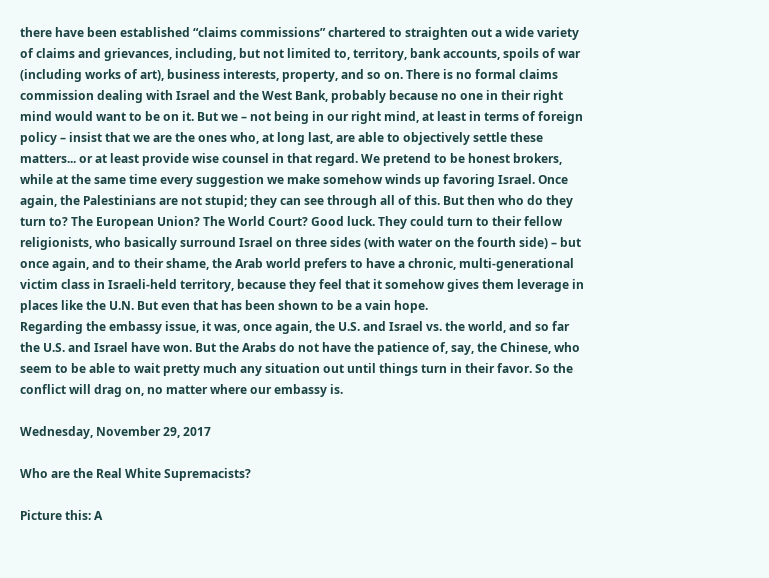there have been established “claims commissions” chartered to straighten out a wide variety of claims and grievances, including, but not limited to, territory, bank accounts, spoils of war (including works of art), business interests, property, and so on. There is no formal claims commission dealing with Israel and the West Bank, probably because no one in their right mind would want to be on it. But we – not being in our right mind, at least in terms of foreign policy – insist that we are the ones who, at long last, are able to objectively settle these matters... or at least provide wise counsel in that regard. We pretend to be honest brokers, while at the same time every suggestion we make somehow winds up favoring Israel. Once again, the Palestinians are not stupid; they can see through all of this. But then who do they turn to? The European Union? The World Court? Good luck. They could turn to their fellow religionists, who basically surround Israel on three sides (with water on the fourth side) – but once again, and to their shame, the Arab world prefers to have a chronic, multi-generational victim class in Israeli-held territory, because they feel that it somehow gives them leverage in places like the U.N. But even that has been shown to be a vain hope.
Regarding the embassy issue, it was, once again, the U.S. and Israel vs. the world, and so far the U.S. and Israel have won. But the Arabs do not have the patience of, say, the Chinese, who seem to be able to wait pretty much any situation out until things turn in their favor. So the conflict will drag on, no matter where our embassy is.

Wednesday, November 29, 2017

Who are the Real White Supremacists?

Picture this: A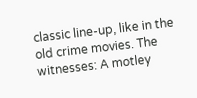classic line-up, like in the old crime movies. The witnesses: A motley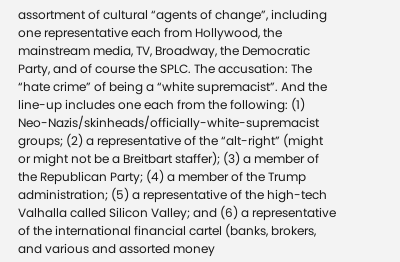assortment of cultural “agents of change”, including one representative each from Hollywood, the mainstream media, TV, Broadway, the Democratic Party, and of course the SPLC. The accusation: The “hate crime” of being a “white supremacist”. And the line-up includes one each from the following: (1) Neo-Nazis/skinheads/officially-white-supremacist groups; (2) a representative of the “alt-right” (might or might not be a Breitbart staffer); (3) a member of the Republican Party; (4) a member of the Trump administration; (5) a representative of the high-tech Valhalla called Silicon Valley; and (6) a representative of the international financial cartel (banks, brokers, and various and assorted money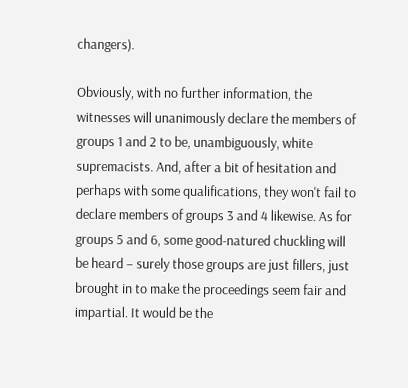changers).

Obviously, with no further information, the witnesses will unanimously declare the members of groups 1 and 2 to be, unambiguously, white supremacists. And, after a bit of hesitation and perhaps with some qualifications, they won't fail to declare members of groups 3 and 4 likewise. As for groups 5 and 6, some good-natured chuckling will be heard – surely those groups are just fillers, just brought in to make the proceedings seem fair and impartial. It would be the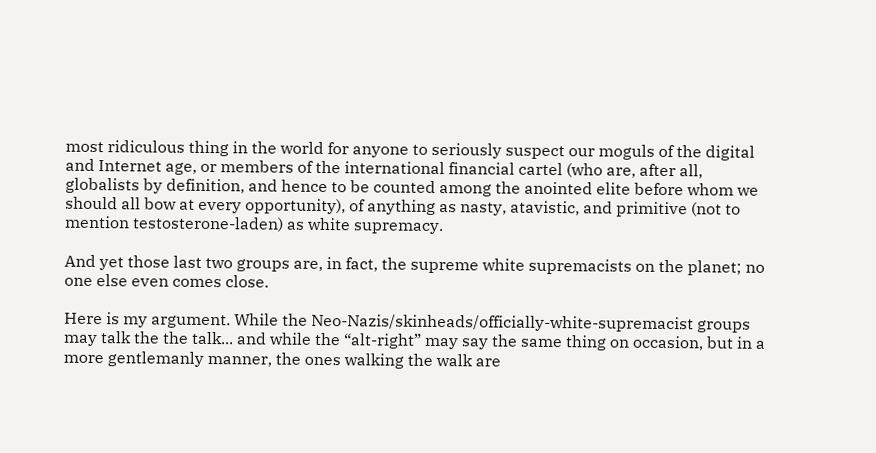most ridiculous thing in the world for anyone to seriously suspect our moguls of the digital and Internet age, or members of the international financial cartel (who are, after all, globalists by definition, and hence to be counted among the anointed elite before whom we should all bow at every opportunity), of anything as nasty, atavistic, and primitive (not to mention testosterone-laden) as white supremacy.

And yet those last two groups are, in fact, the supreme white supremacists on the planet; no one else even comes close.

Here is my argument. While the Neo-Nazis/skinheads/officially-white-supremacist groups may talk the the talk... and while the “alt-right” may say the same thing on occasion, but in a more gentlemanly manner, the ones walking the walk are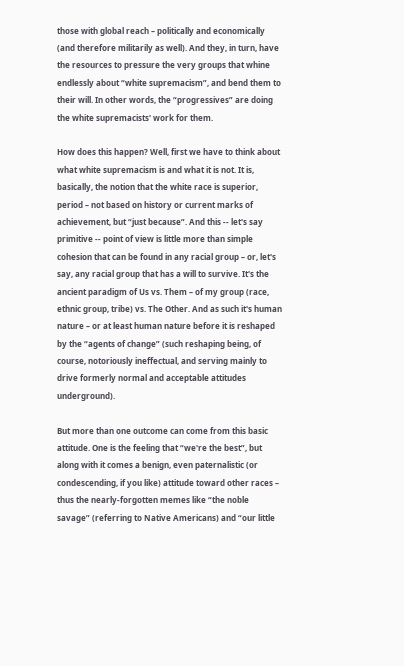those with global reach – politically and economically (and therefore militarily as well). And they, in turn, have the resources to pressure the very groups that whine endlessly about “white supremacism”, and bend them to their will. In other words, the “progressives” are doing the white supremacists' work for them.

How does this happen? Well, first we have to think about what white supremacism is and what it is not. It is, basically, the notion that the white race is superior, period – not based on history or current marks of achievement, but “just because”. And this -- let's say primitive -- point of view is little more than simple cohesion that can be found in any racial group – or, let's say, any racial group that has a will to survive. It's the ancient paradigm of Us vs. Them – of my group (race, ethnic group, tribe) vs. The Other. And as such it's human nature – or at least human nature before it is reshaped by the “agents of change” (such reshaping being, of course, notoriously ineffectual, and serving mainly to drive formerly normal and acceptable attitudes underground).

But more than one outcome can come from this basic attitude. One is the feeling that “we're the best”, but along with it comes a benign, even paternalistic (or condescending, if you like) attitude toward other races – thus the nearly-forgotten memes like “the noble savage” (referring to Native Americans) and “our little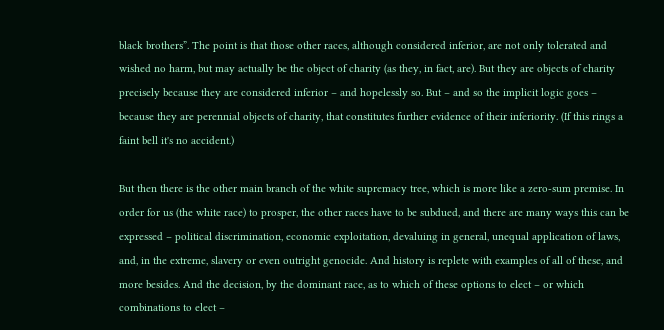black brothers”. The point is that those other races, although considered inferior, are not only tolerated and wished no harm, but may actually be the object of charity (as they, in fact, are). But they are objects of charity precisely because they are considered inferior – and hopelessly so. But – and so the implicit logic goes – because they are perennial objects of charity, that constitutes further evidence of their inferiority. (If this rings a faint bell it's no accident.)

But then there is the other main branch of the white supremacy tree, which is more like a zero-sum premise. In order for us (the white race) to prosper, the other races have to be subdued, and there are many ways this can be expressed – political discrimination, economic exploitation, devaluing in general, unequal application of laws, and, in the extreme, slavery or even outright genocide. And history is replete with examples of all of these, and more besides. And the decision, by the dominant race, as to which of these options to elect – or which combinations to elect –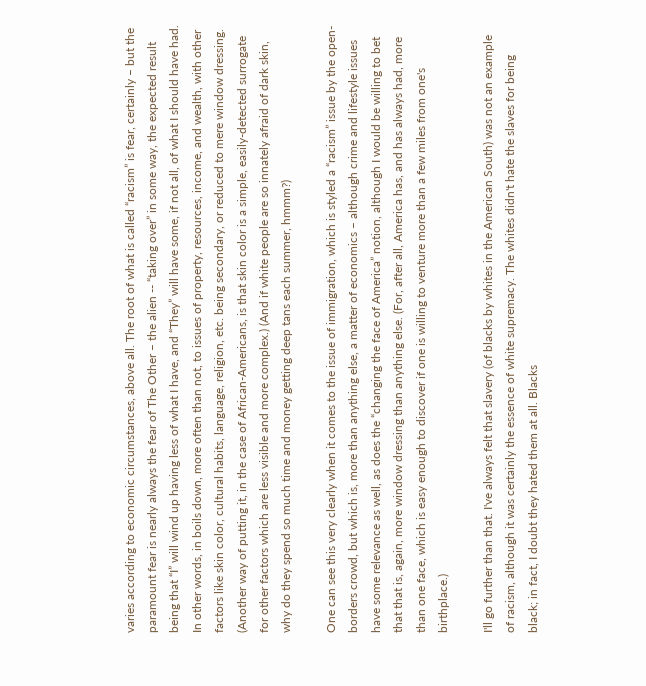varies according to economic circumstances, above all. The root of what is called “racism” is fear, certainly – but the paramount fear is nearly always the fear of The Other – the alien -- “taking over” in some way, the expected result being that “I” will wind up having less of what I have, and “They” will have some, if not all, of what I should have had. In other words, in boils down, more often than not, to issues of property, resources, income, and wealth, with other factors like skin color, cultural habits, language, religion, etc. being secondary, or reduced to mere window dressing. (Another way of putting it, in the case of African-Americans, is that skin color is a simple, easily-detected surrogate for other factors which are less visible and more complex.) (And if white people are so innately afraid of dark skin, why do they spend so much time and money getting deep tans each summer, hmmm?)

One can see this very clearly when it comes to the issue of immigration, which is styled a “racism” issue by the open-borders crowd, but which is, more than anything else, a matter of economics – although crime and lifestyle issues have some relevance as well, as does the “changing the face of America” notion, although I would be willing to bet that that is, again, more window dressing than anything else. (For, after all, America has, and has always had, more than one face, which is easy enough to discover if one is willing to venture more than a few miles from one's birthplace.)

I'll go further than that. I've always felt that slavery (of blacks by whites in the American South) was not an example of racism, although it was certainly the essence of white supremacy. The whites didn't hate the slaves for being black; in fact, I doubt they hated them at all. Blacks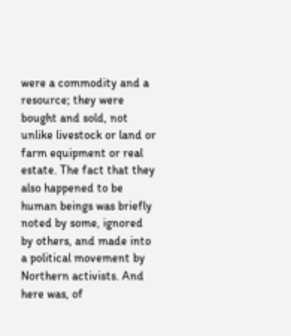were a commodity and a resource; they were bought and sold, not unlike livestock or land or farm equipment or real estate. The fact that they also happened to be human beings was briefly noted by some, ignored by others, and made into a political movement by Northern activists. And here was, of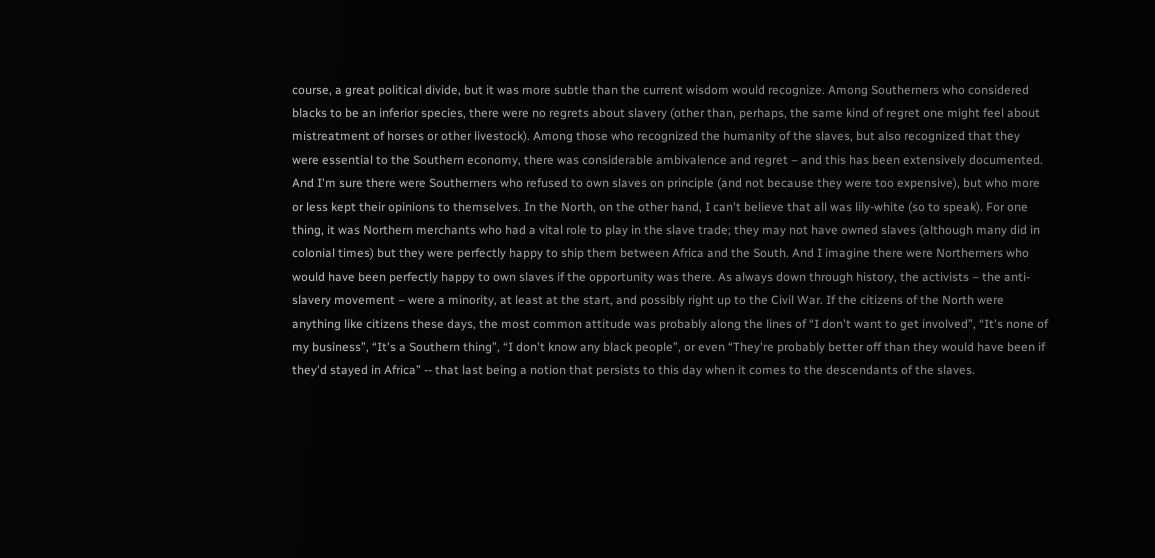course, a great political divide, but it was more subtle than the current wisdom would recognize. Among Southerners who considered blacks to be an inferior species, there were no regrets about slavery (other than, perhaps, the same kind of regret one might feel about mistreatment of horses or other livestock). Among those who recognized the humanity of the slaves, but also recognized that they were essential to the Southern economy, there was considerable ambivalence and regret – and this has been extensively documented. And I'm sure there were Southerners who refused to own slaves on principle (and not because they were too expensive), but who more or less kept their opinions to themselves. In the North, on the other hand, I can't believe that all was lily-white (so to speak). For one thing, it was Northern merchants who had a vital role to play in the slave trade; they may not have owned slaves (although many did in colonial times) but they were perfectly happy to ship them between Africa and the South. And I imagine there were Northerners who would have been perfectly happy to own slaves if the opportunity was there. As always down through history, the activists – the anti-slavery movement – were a minority, at least at the start, and possibly right up to the Civil War. If the citizens of the North were anything like citizens these days, the most common attitude was probably along the lines of “I don't want to get involved”, “It's none of my business”, “It's a Southern thing”, “I don't know any black people”, or even “They're probably better off than they would have been if they'd stayed in Africa” -- that last being a notion that persists to this day when it comes to the descendants of the slaves.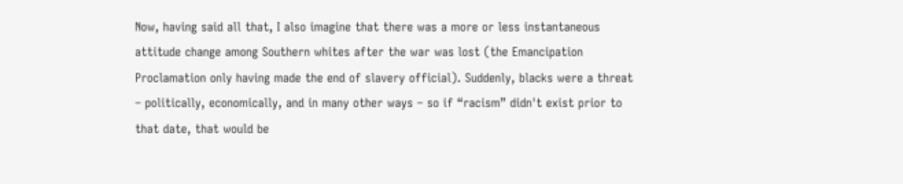Now, having said all that, I also imagine that there was a more or less instantaneous attitude change among Southern whites after the war was lost (the Emancipation Proclamation only having made the end of slavery official). Suddenly, blacks were a threat – politically, economically, and in many other ways – so if “racism” didn't exist prior to that date, that would be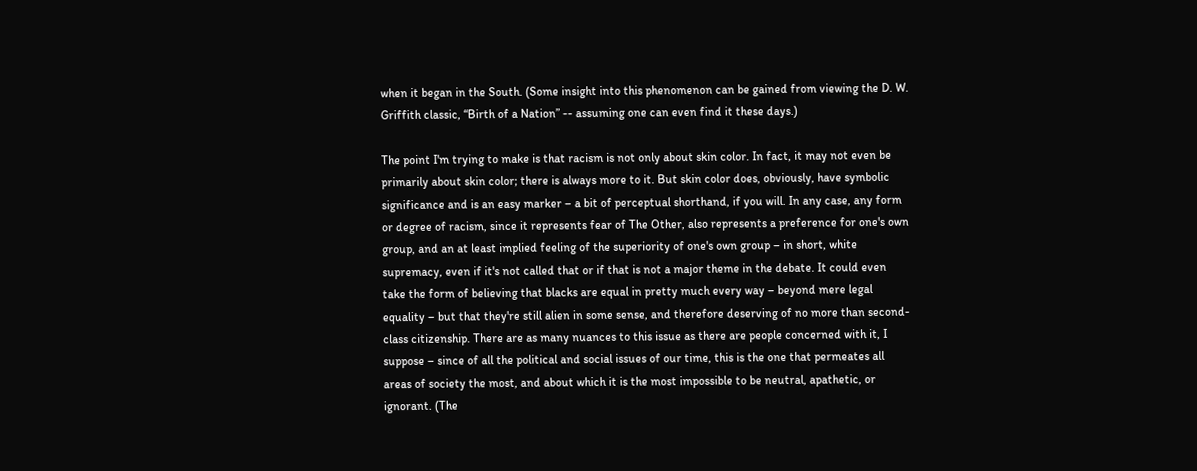when it began in the South. (Some insight into this phenomenon can be gained from viewing the D. W. Griffith classic, “Birth of a Nation” -- assuming one can even find it these days.)

The point I'm trying to make is that racism is not only about skin color. In fact, it may not even be primarily about skin color; there is always more to it. But skin color does, obviously, have symbolic significance and is an easy marker – a bit of perceptual shorthand, if you will. In any case, any form or degree of racism, since it represents fear of The Other, also represents a preference for one's own group, and an at least implied feeling of the superiority of one's own group – in short, white supremacy, even if it's not called that or if that is not a major theme in the debate. It could even take the form of believing that blacks are equal in pretty much every way – beyond mere legal equality – but that they're still alien in some sense, and therefore deserving of no more than second-class citizenship. There are as many nuances to this issue as there are people concerned with it, I suppose – since of all the political and social issues of our time, this is the one that permeates all areas of society the most, and about which it is the most impossible to be neutral, apathetic, or ignorant. (The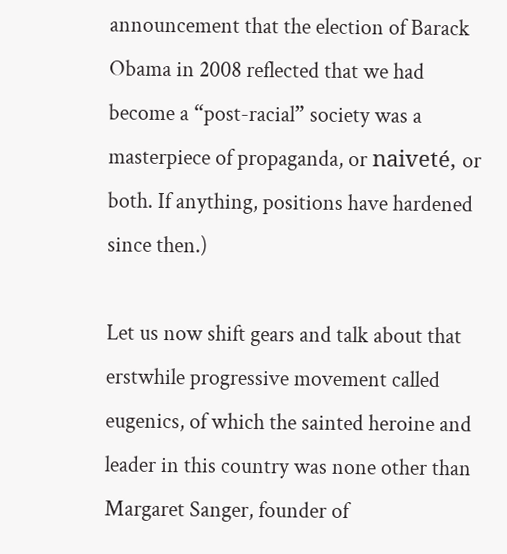announcement that the election of Barack Obama in 2008 reflected that we had become a “post-racial” society was a masterpiece of propaganda, or naiveté, or both. If anything, positions have hardened since then.)

Let us now shift gears and talk about that erstwhile progressive movement called eugenics, of which the sainted heroine and leader in this country was none other than Margaret Sanger, founder of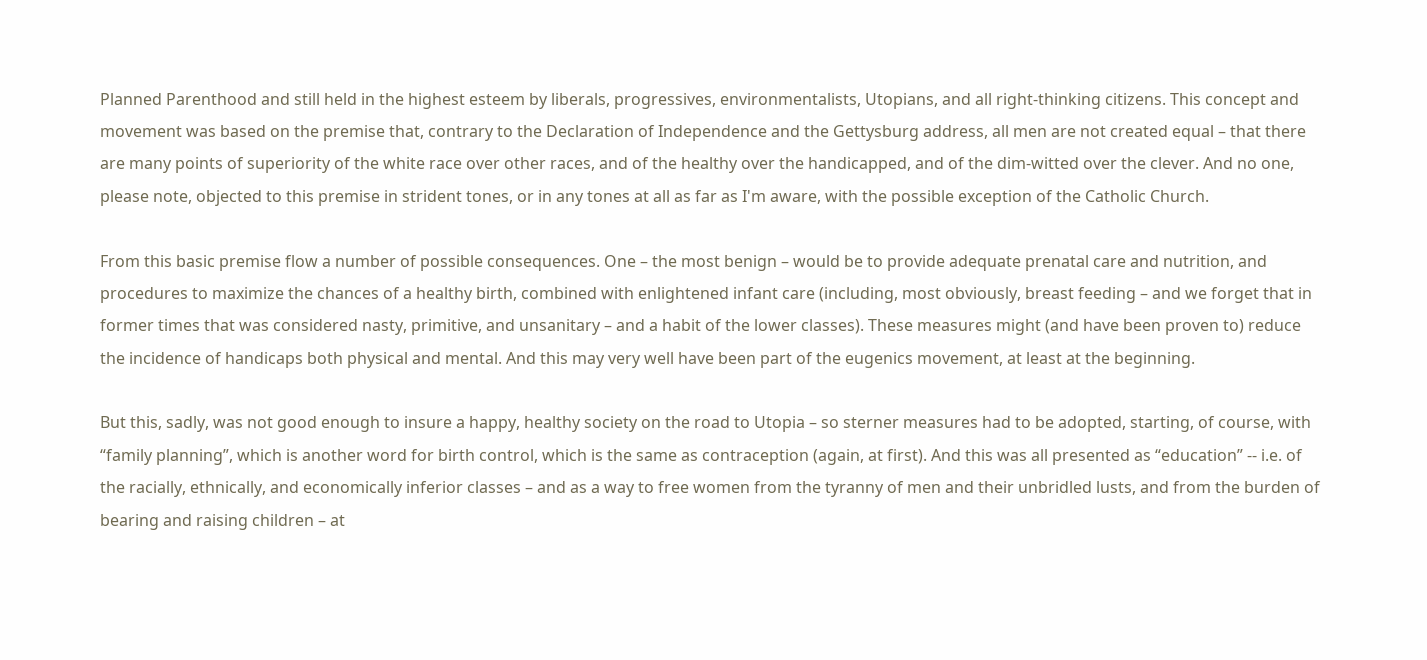Planned Parenthood and still held in the highest esteem by liberals, progressives, environmentalists, Utopians, and all right-thinking citizens. This concept and movement was based on the premise that, contrary to the Declaration of Independence and the Gettysburg address, all men are not created equal – that there are many points of superiority of the white race over other races, and of the healthy over the handicapped, and of the dim-witted over the clever. And no one, please note, objected to this premise in strident tones, or in any tones at all as far as I'm aware, with the possible exception of the Catholic Church.

From this basic premise flow a number of possible consequences. One – the most benign – would be to provide adequate prenatal care and nutrition, and procedures to maximize the chances of a healthy birth, combined with enlightened infant care (including, most obviously, breast feeding – and we forget that in former times that was considered nasty, primitive, and unsanitary – and a habit of the lower classes). These measures might (and have been proven to) reduce the incidence of handicaps both physical and mental. And this may very well have been part of the eugenics movement, at least at the beginning.

But this, sadly, was not good enough to insure a happy, healthy society on the road to Utopia – so sterner measures had to be adopted, starting, of course, with “family planning”, which is another word for birth control, which is the same as contraception (again, at first). And this was all presented as “education” -- i.e. of the racially, ethnically, and economically inferior classes – and as a way to free women from the tyranny of men and their unbridled lusts, and from the burden of bearing and raising children – at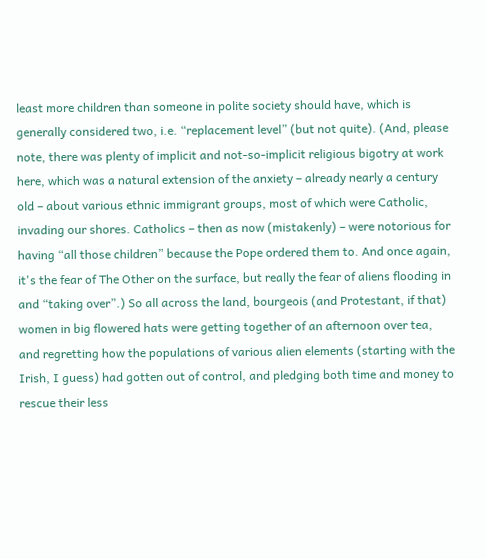least more children than someone in polite society should have, which is generally considered two, i.e. “replacement level” (but not quite). (And, please note, there was plenty of implicit and not-so-implicit religious bigotry at work here, which was a natural extension of the anxiety – already nearly a century old – about various ethnic immigrant groups, most of which were Catholic, invading our shores. Catholics – then as now (mistakenly) – were notorious for having “all those children” because the Pope ordered them to. And once again, it's the fear of The Other on the surface, but really the fear of aliens flooding in and “taking over”.) So all across the land, bourgeois (and Protestant, if that) women in big flowered hats were getting together of an afternoon over tea, and regretting how the populations of various alien elements (starting with the Irish, I guess) had gotten out of control, and pledging both time and money to rescue their less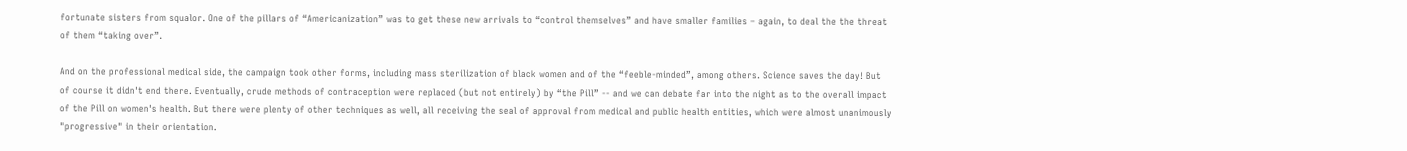fortunate sisters from squalor. One of the pillars of “Americanization” was to get these new arrivals to “control themselves” and have smaller families – again, to deal the the threat of them “taking over”.

And on the professional medical side, the campaign took other forms, including mass sterilization of black women and of the “feeble-minded”, among others. Science saves the day! But of course it didn't end there. Eventually, crude methods of contraception were replaced (but not entirely) by “the Pill” -- and we can debate far into the night as to the overall impact of the Pill on women's health. But there were plenty of other techniques as well, all receiving the seal of approval from medical and public health entities, which were almost unanimously "progressive" in their orientation.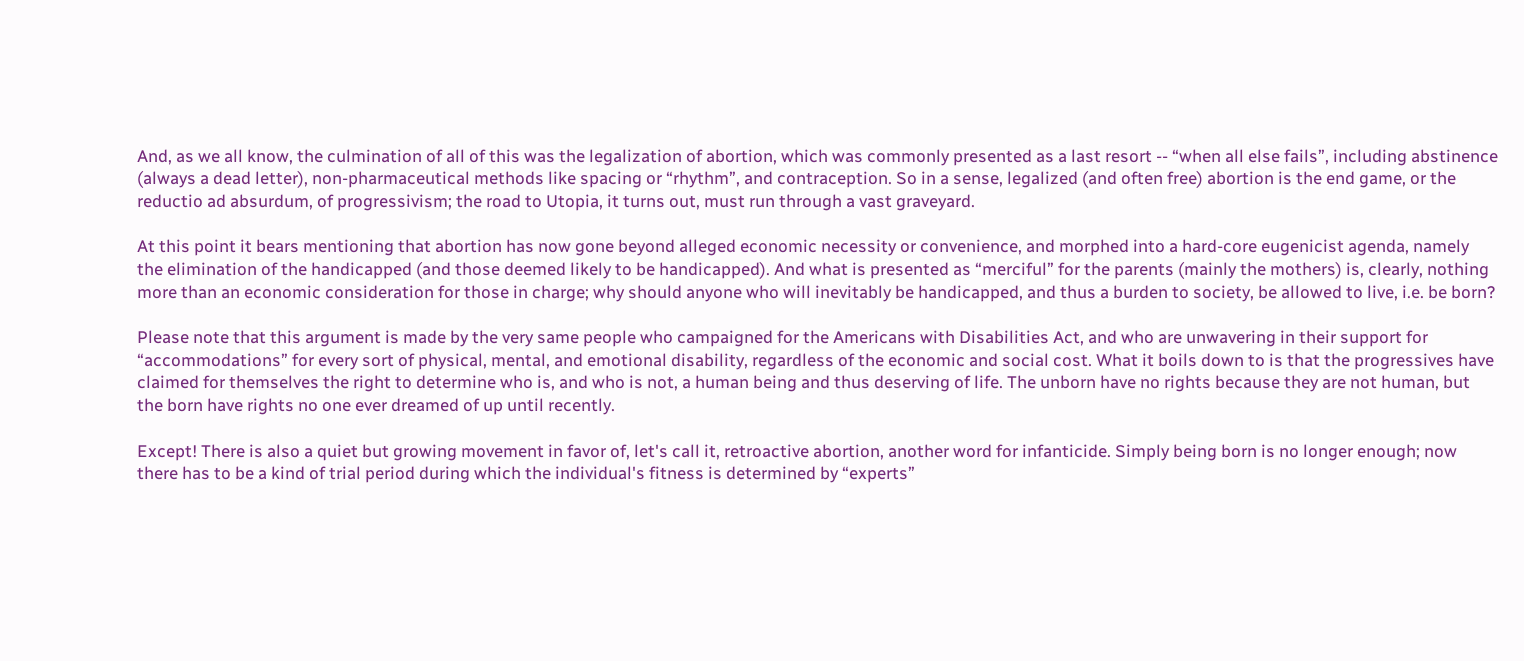And, as we all know, the culmination of all of this was the legalization of abortion, which was commonly presented as a last resort -- “when all else fails”, including abstinence (always a dead letter), non-pharmaceutical methods like spacing or “rhythm”, and contraception. So in a sense, legalized (and often free) abortion is the end game, or the reductio ad absurdum, of progressivism; the road to Utopia, it turns out, must run through a vast graveyard.

At this point it bears mentioning that abortion has now gone beyond alleged economic necessity or convenience, and morphed into a hard-core eugenicist agenda, namely the elimination of the handicapped (and those deemed likely to be handicapped). And what is presented as “merciful” for the parents (mainly the mothers) is, clearly, nothing more than an economic consideration for those in charge; why should anyone who will inevitably be handicapped, and thus a burden to society, be allowed to live, i.e. be born?

Please note that this argument is made by the very same people who campaigned for the Americans with Disabilities Act, and who are unwavering in their support for “accommodations” for every sort of physical, mental, and emotional disability, regardless of the economic and social cost. What it boils down to is that the progressives have claimed for themselves the right to determine who is, and who is not, a human being and thus deserving of life. The unborn have no rights because they are not human, but the born have rights no one ever dreamed of up until recently.

Except! There is also a quiet but growing movement in favor of, let's call it, retroactive abortion, another word for infanticide. Simply being born is no longer enough; now there has to be a kind of trial period during which the individual's fitness is determined by “experts”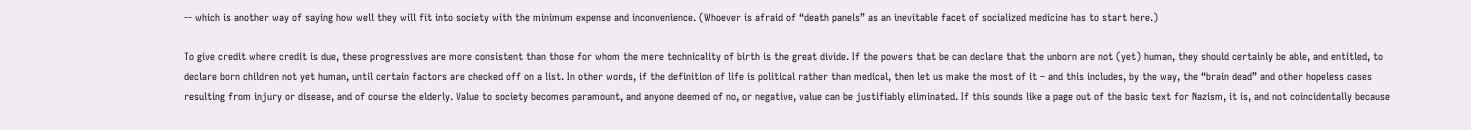-- which is another way of saying how well they will fit into society with the minimum expense and inconvenience. (Whoever is afraid of “death panels” as an inevitable facet of socialized medicine has to start here.)

To give credit where credit is due, these progressives are more consistent than those for whom the mere technicality of birth is the great divide. If the powers that be can declare that the unborn are not (yet) human, they should certainly be able, and entitled, to declare born children not yet human, until certain factors are checked off on a list. In other words, if the definition of life is political rather than medical, then let us make the most of it – and this includes, by the way, the “brain dead” and other hopeless cases resulting from injury or disease, and of course the elderly. Value to society becomes paramount, and anyone deemed of no, or negative, value can be justifiably eliminated. If this sounds like a page out of the basic text for Nazism, it is, and not coincidentally because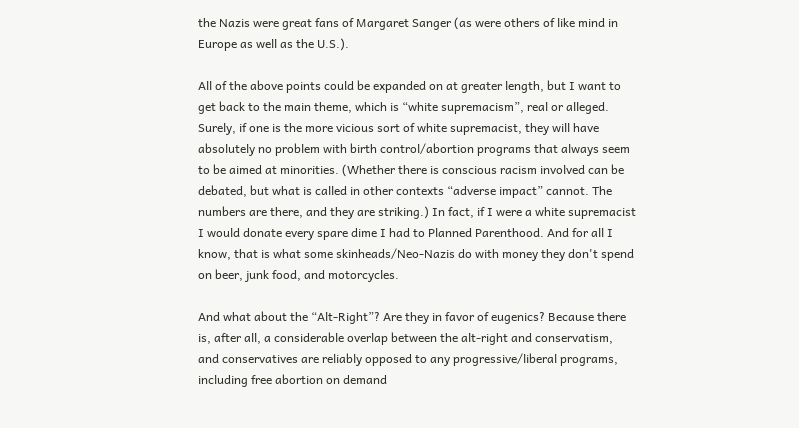the Nazis were great fans of Margaret Sanger (as were others of like mind in Europe as well as the U.S.).

All of the above points could be expanded on at greater length, but I want to get back to the main theme, which is “white supremacism”, real or alleged. Surely, if one is the more vicious sort of white supremacist, they will have absolutely no problem with birth control/abortion programs that always seem to be aimed at minorities. (Whether there is conscious racism involved can be debated, but what is called in other contexts “adverse impact” cannot. The numbers are there, and they are striking.) In fact, if I were a white supremacist I would donate every spare dime I had to Planned Parenthood. And for all I know, that is what some skinheads/Neo-Nazis do with money they don't spend on beer, junk food, and motorcycles.

And what about the “Alt-Right”? Are they in favor of eugenics? Because there is, after all, a considerable overlap between the alt-right and conservatism, and conservatives are reliably opposed to any progressive/liberal programs, including free abortion on demand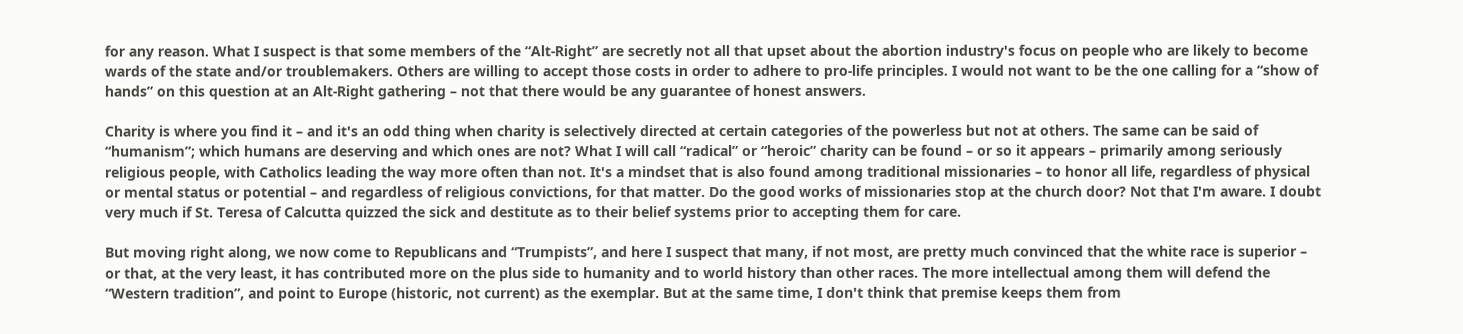for any reason. What I suspect is that some members of the “Alt-Right” are secretly not all that upset about the abortion industry's focus on people who are likely to become wards of the state and/or troublemakers. Others are willing to accept those costs in order to adhere to pro-life principles. I would not want to be the one calling for a “show of hands” on this question at an Alt-Right gathering – not that there would be any guarantee of honest answers.

Charity is where you find it – and it's an odd thing when charity is selectively directed at certain categories of the powerless but not at others. The same can be said of “humanism”; which humans are deserving and which ones are not? What I will call “radical” or “heroic” charity can be found – or so it appears – primarily among seriously religious people, with Catholics leading the way more often than not. It's a mindset that is also found among traditional missionaries – to honor all life, regardless of physical or mental status or potential – and regardless of religious convictions, for that matter. Do the good works of missionaries stop at the church door? Not that I'm aware. I doubt very much if St. Teresa of Calcutta quizzed the sick and destitute as to their belief systems prior to accepting them for care.

But moving right along, we now come to Republicans and “Trumpists”, and here I suspect that many, if not most, are pretty much convinced that the white race is superior – or that, at the very least, it has contributed more on the plus side to humanity and to world history than other races. The more intellectual among them will defend the “Western tradition”, and point to Europe (historic, not current) as the exemplar. But at the same time, I don't think that premise keeps them from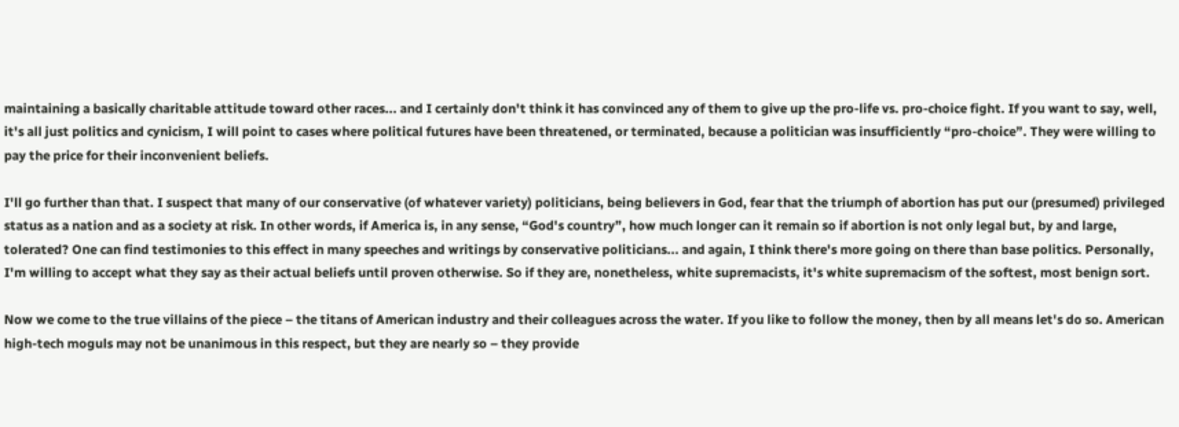maintaining a basically charitable attitude toward other races... and I certainly don't think it has convinced any of them to give up the pro-life vs. pro-choice fight. If you want to say, well, it's all just politics and cynicism, I will point to cases where political futures have been threatened, or terminated, because a politician was insufficiently “pro-choice”. They were willing to pay the price for their inconvenient beliefs.

I'll go further than that. I suspect that many of our conservative (of whatever variety) politicians, being believers in God, fear that the triumph of abortion has put our (presumed) privileged status as a nation and as a society at risk. In other words, if America is, in any sense, “God's country”, how much longer can it remain so if abortion is not only legal but, by and large, tolerated? One can find testimonies to this effect in many speeches and writings by conservative politicians... and again, I think there's more going on there than base politics. Personally, I'm willing to accept what they say as their actual beliefs until proven otherwise. So if they are, nonetheless, white supremacists, it's white supremacism of the softest, most benign sort.

Now we come to the true villains of the piece – the titans of American industry and their colleagues across the water. If you like to follow the money, then by all means let's do so. American high-tech moguls may not be unanimous in this respect, but they are nearly so – they provide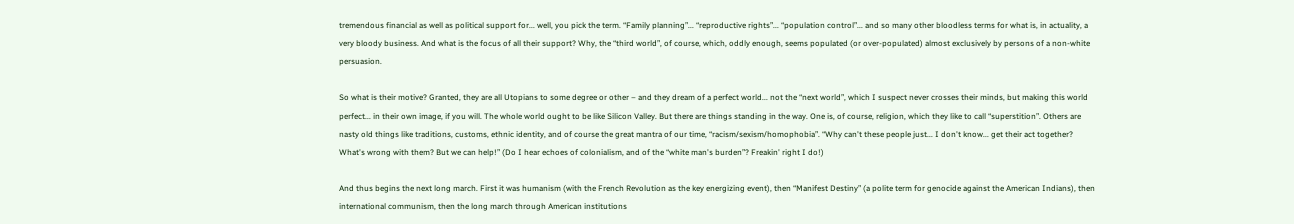tremendous financial as well as political support for... well, you pick the term. “Family planning”... “reproductive rights”... “population control”... and so many other bloodless terms for what is, in actuality, a very bloody business. And what is the focus of all their support? Why, the “third world”, of course, which, oddly enough, seems populated (or over-populated) almost exclusively by persons of a non-white persuasion.

So what is their motive? Granted, they are all Utopians to some degree or other – and they dream of a perfect world... not the “next world”, which I suspect never crosses their minds, but making this world perfect... in their own image, if you will. The whole world ought to be like Silicon Valley. But there are things standing in the way. One is, of course, religion, which they like to call “superstition”. Others are nasty old things like traditions, customs, ethnic identity, and of course the great mantra of our time, “racism/sexism/homophobia”. “Why can't these people just... I don't know... get their act together? What's wrong with them? But we can help!” (Do I hear echoes of colonialism, and of the “white man's burden”? Freakin' right I do!)

And thus begins the next long march. First it was humanism (with the French Revolution as the key energizing event), then “Manifest Destiny” (a polite term for genocide against the American Indians), then international communism, then the long march through American institutions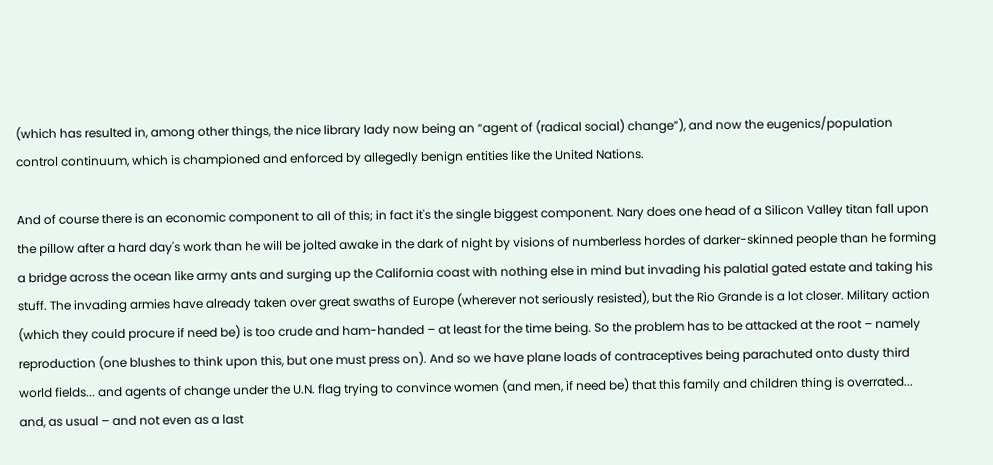(which has resulted in, among other things, the nice library lady now being an “agent of (radical social) change”), and now the eugenics/population control continuum, which is championed and enforced by allegedly benign entities like the United Nations.

And of course there is an economic component to all of this; in fact it's the single biggest component. Nary does one head of a Silicon Valley titan fall upon the pillow after a hard day's work than he will be jolted awake in the dark of night by visions of numberless hordes of darker-skinned people than he forming a bridge across the ocean like army ants and surging up the California coast with nothing else in mind but invading his palatial gated estate and taking his stuff. The invading armies have already taken over great swaths of Europe (wherever not seriously resisted), but the Rio Grande is a lot closer. Military action (which they could procure if need be) is too crude and ham-handed – at least for the time being. So the problem has to be attacked at the root – namely reproduction (one blushes to think upon this, but one must press on). And so we have plane loads of contraceptives being parachuted onto dusty third world fields... and agents of change under the U.N. flag trying to convince women (and men, if need be) that this family and children thing is overrated... and, as usual – and not even as a last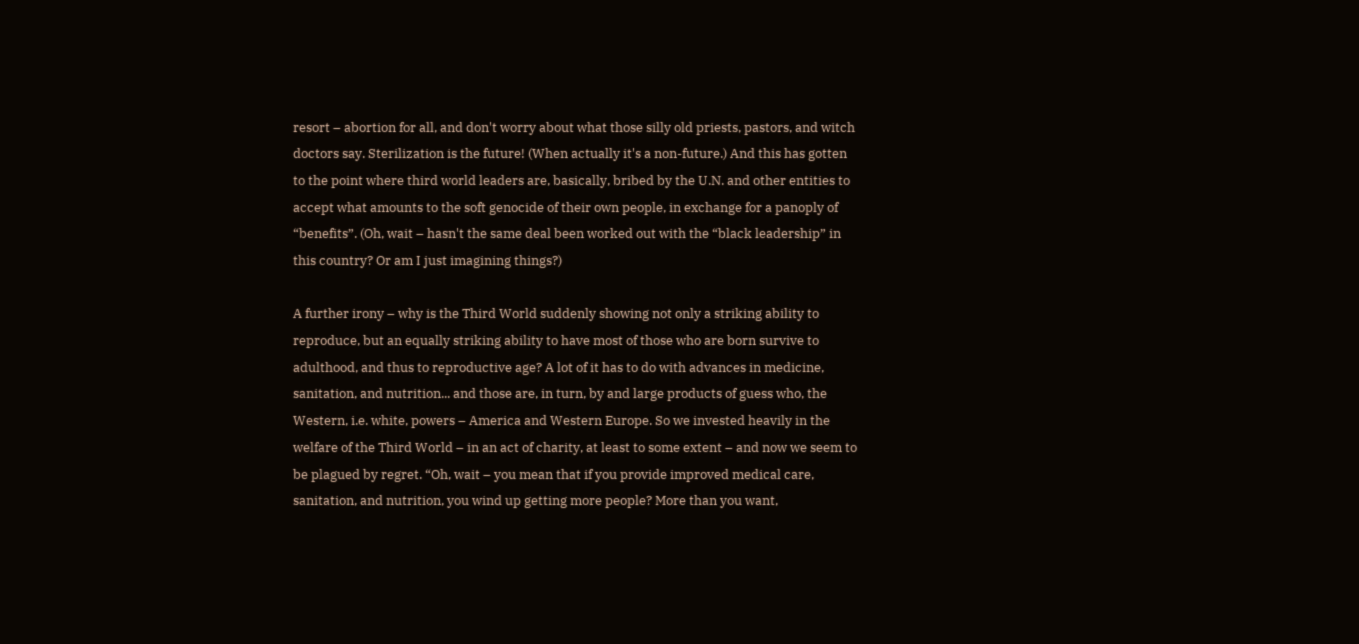resort – abortion for all, and don't worry about what those silly old priests, pastors, and witch doctors say. Sterilization is the future! (When actually it's a non-future.) And this has gotten to the point where third world leaders are, basically, bribed by the U.N. and other entities to accept what amounts to the soft genocide of their own people, in exchange for a panoply of “benefits”. (Oh, wait – hasn't the same deal been worked out with the “black leadership” in this country? Or am I just imagining things?)

A further irony – why is the Third World suddenly showing not only a striking ability to reproduce, but an equally striking ability to have most of those who are born survive to adulthood, and thus to reproductive age? A lot of it has to do with advances in medicine, sanitation, and nutrition... and those are, in turn, by and large products of guess who, the Western, i.e. white, powers – America and Western Europe. So we invested heavily in the welfare of the Third World – in an act of charity, at least to some extent – and now we seem to be plagued by regret. “Oh, wait – you mean that if you provide improved medical care, sanitation, and nutrition, you wind up getting more people? More than you want,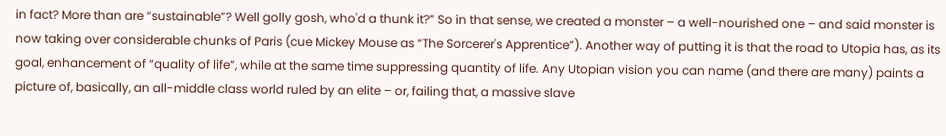in fact? More than are “sustainable”? Well golly gosh, who'd a thunk it?” So in that sense, we created a monster – a well-nourished one – and said monster is now taking over considerable chunks of Paris (cue Mickey Mouse as “The Sorcerer's Apprentice”). Another way of putting it is that the road to Utopia has, as its goal, enhancement of “quality of life”, while at the same time suppressing quantity of life. Any Utopian vision you can name (and there are many) paints a picture of, basically, an all-middle class world ruled by an elite – or, failing that, a massive slave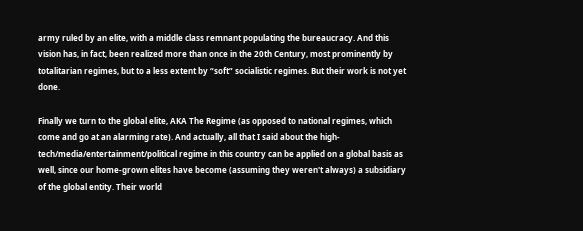army ruled by an elite, with a middle class remnant populating the bureaucracy. And this vision has, in fact, been realized more than once in the 20th Century, most prominently by totalitarian regimes, but to a less extent by “soft” socialistic regimes. But their work is not yet done.

Finally we turn to the global elite, AKA The Regime (as opposed to national regimes, which come and go at an alarming rate). And actually, all that I said about the high-tech/media/entertainment/political regime in this country can be applied on a global basis as well, since our home-grown elites have become (assuming they weren't always) a subsidiary of the global entity. Their world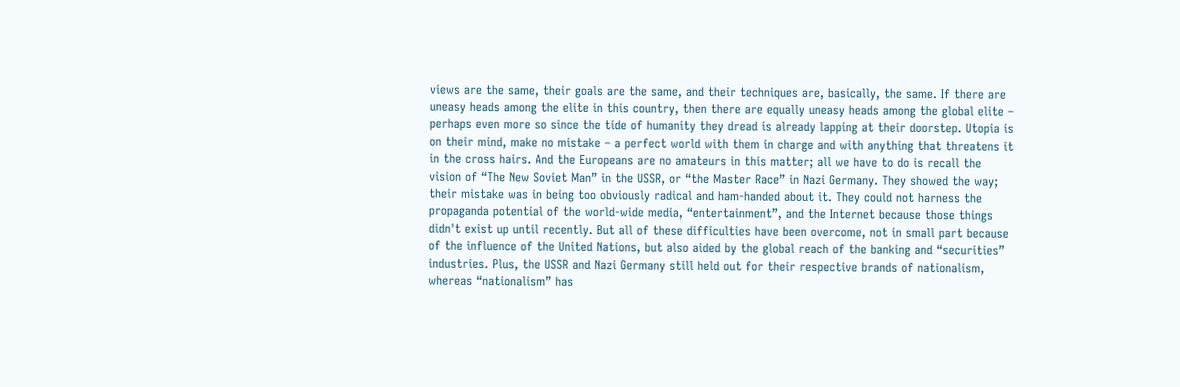views are the same, their goals are the same, and their techniques are, basically, the same. If there are uneasy heads among the elite in this country, then there are equally uneasy heads among the global elite – perhaps even more so since the tide of humanity they dread is already lapping at their doorstep. Utopia is on their mind, make no mistake – a perfect world with them in charge and with anything that threatens it in the cross hairs. And the Europeans are no amateurs in this matter; all we have to do is recall the vision of “The New Soviet Man” in the USSR, or “the Master Race” in Nazi Germany. They showed the way; their mistake was in being too obviously radical and ham-handed about it. They could not harness the propaganda potential of the world-wide media, “entertainment”, and the Internet because those things didn't exist up until recently. But all of these difficulties have been overcome, not in small part because of the influence of the United Nations, but also aided by the global reach of the banking and “securities” industries. Plus, the USSR and Nazi Germany still held out for their respective brands of nationalism, whereas “nationalism” has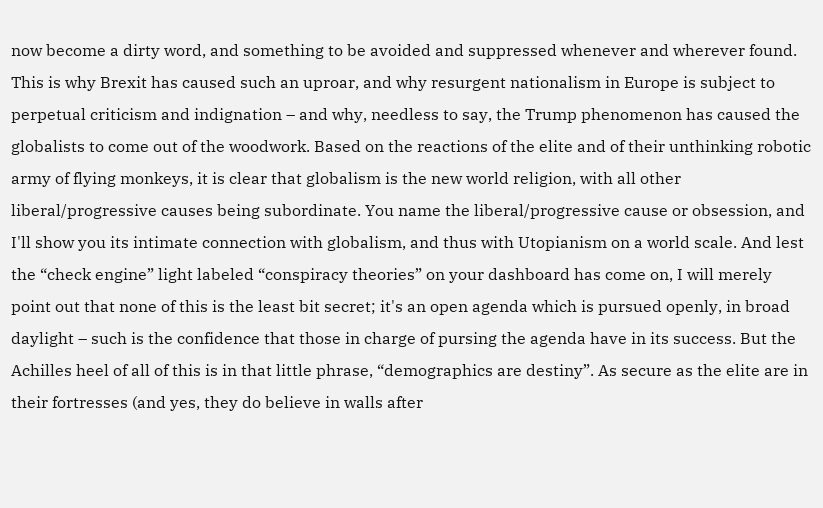now become a dirty word, and something to be avoided and suppressed whenever and wherever found. This is why Brexit has caused such an uproar, and why resurgent nationalism in Europe is subject to perpetual criticism and indignation – and why, needless to say, the Trump phenomenon has caused the globalists to come out of the woodwork. Based on the reactions of the elite and of their unthinking robotic army of flying monkeys, it is clear that globalism is the new world religion, with all other liberal/progressive causes being subordinate. You name the liberal/progressive cause or obsession, and I'll show you its intimate connection with globalism, and thus with Utopianism on a world scale. And lest the “check engine” light labeled “conspiracy theories” on your dashboard has come on, I will merely point out that none of this is the least bit secret; it's an open agenda which is pursued openly, in broad daylight – such is the confidence that those in charge of pursing the agenda have in its success. But the Achilles heel of all of this is in that little phrase, “demographics are destiny”. As secure as the elite are in their fortresses (and yes, they do believe in walls after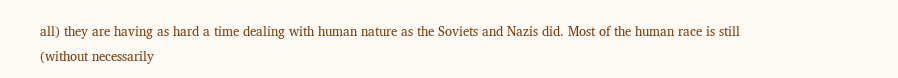all) they are having as hard a time dealing with human nature as the Soviets and Nazis did. Most of the human race is still (without necessarily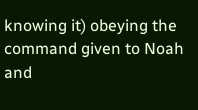knowing it) obeying the command given to Noah and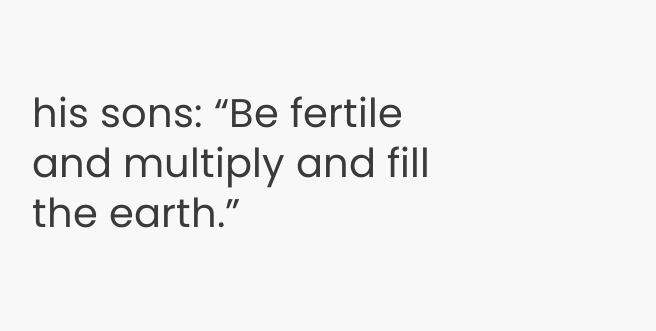his sons: “Be fertile and multiply and fill the earth.”